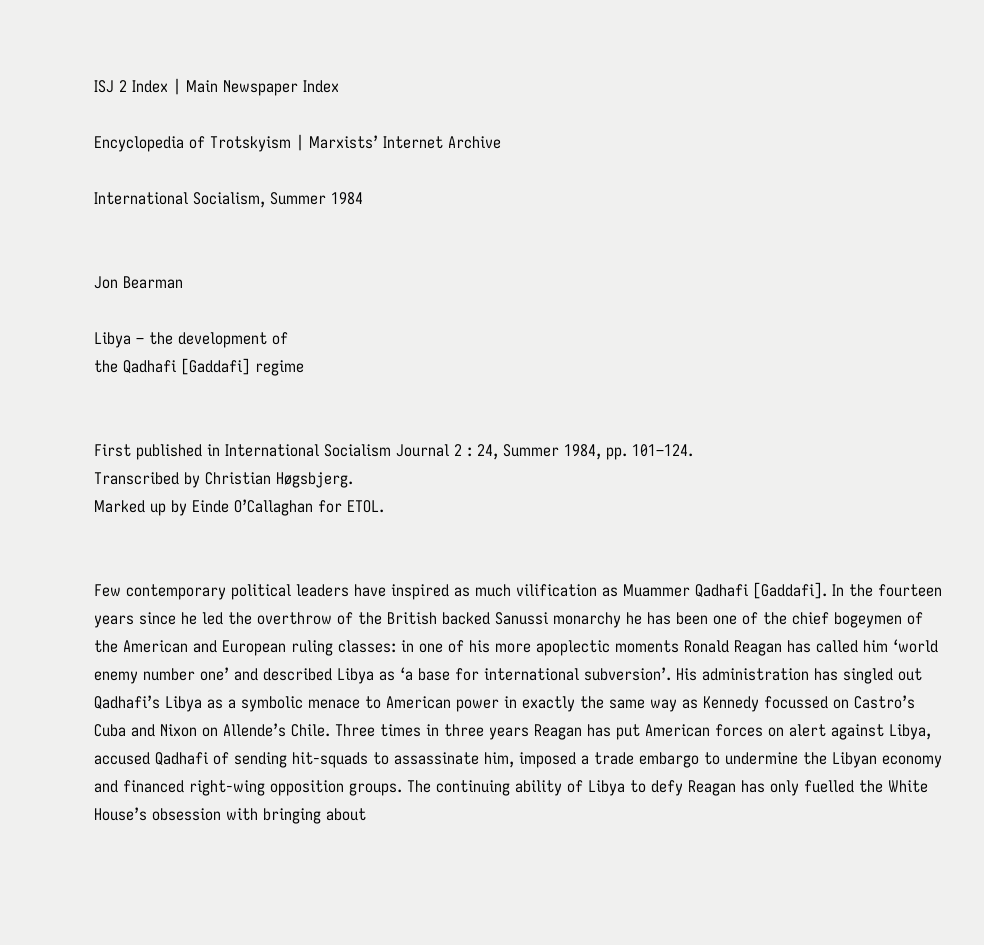ISJ 2 Index | Main Newspaper Index

Encyclopedia of Trotskyism | Marxists’ Internet Archive

International Socialism, Summer 1984


Jon Bearman

Libya – the development of
the Qadhafi [Gaddafi] regime


First published in International Socialism Journal 2 : 24, Summer 1984, pp. 101–124.
Transcribed by Christian Høgsbjerg.
Marked up by Einde O’Callaghan for ETOL.


Few contemporary political leaders have inspired as much vilification as Muammer Qadhafi [Gaddafi]. In the fourteen years since he led the overthrow of the British backed Sanussi monarchy he has been one of the chief bogeymen of the American and European ruling classes: in one of his more apoplectic moments Ronald Reagan has called him ‘world enemy number one’ and described Libya as ‘a base for international subversion’. His administration has singled out Qadhafi’s Libya as a symbolic menace to American power in exactly the same way as Kennedy focussed on Castro’s Cuba and Nixon on Allende’s Chile. Three times in three years Reagan has put American forces on alert against Libya, accused Qadhafi of sending hit-squads to assassinate him, imposed a trade embargo to undermine the Libyan economy and financed right-wing opposition groups. The continuing ability of Libya to defy Reagan has only fuelled the White House’s obsession with bringing about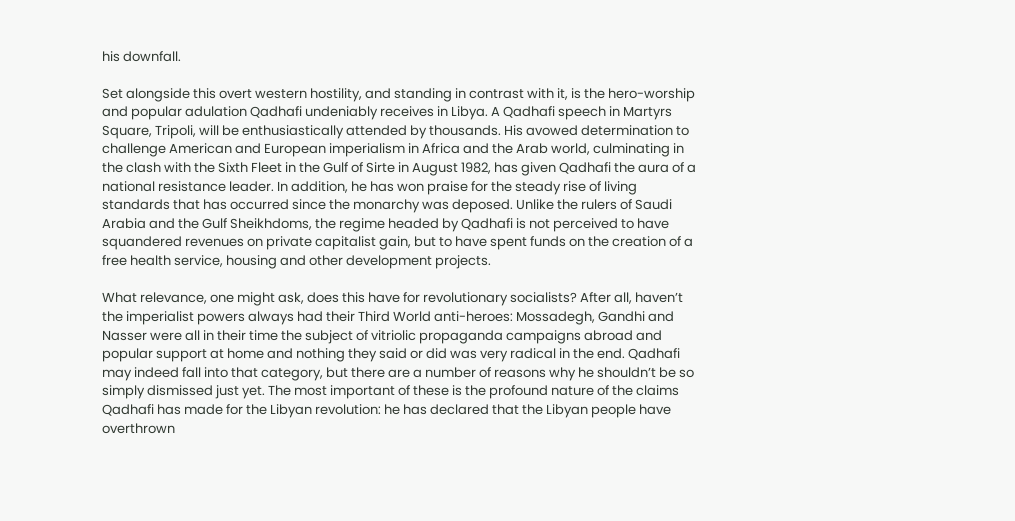his downfall.

Set alongside this overt western hostility, and standing in contrast with it, is the hero-worship and popular adulation Qadhafi undeniably receives in Libya. A Qadhafi speech in Martyrs Square, Tripoli, will be enthusiastically attended by thousands. His avowed determination to challenge American and European imperialism in Africa and the Arab world, culminating in the clash with the Sixth Fleet in the Gulf of Sirte in August 1982, has given Qadhafi the aura of a national resistance leader. In addition, he has won praise for the steady rise of living standards that has occurred since the monarchy was deposed. Unlike the rulers of Saudi Arabia and the Gulf Sheikhdoms, the regime headed by Qadhafi is not perceived to have squandered revenues on private capitalist gain, but to have spent funds on the creation of a free health service, housing and other development projects.

What relevance, one might ask, does this have for revolutionary socialists? After all, haven’t the imperialist powers always had their Third World anti-heroes: Mossadegh, Gandhi and Nasser were all in their time the subject of vitriolic propaganda campaigns abroad and popular support at home and nothing they said or did was very radical in the end. Qadhafi may indeed fall into that category, but there are a number of reasons why he shouldn’t be so simply dismissed just yet. The most important of these is the profound nature of the claims Qadhafi has made for the Libyan revolution: he has declared that the Libyan people have overthrown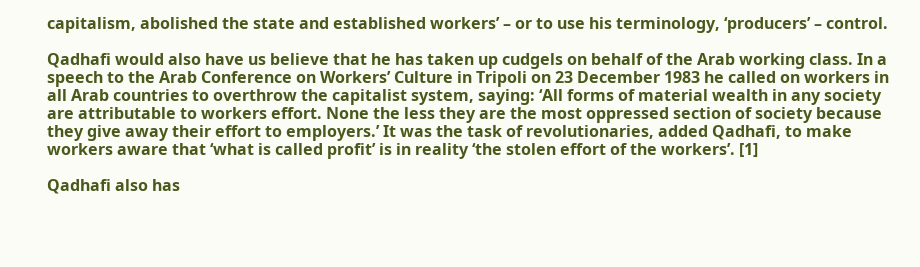capitalism, abolished the state and established workers’ – or to use his terminology, ‘producers’ – control.

Qadhafi would also have us believe that he has taken up cudgels on behalf of the Arab working class. In a speech to the Arab Conference on Workers’ Culture in Tripoli on 23 December 1983 he called on workers in all Arab countries to overthrow the capitalist system, saying: ‘All forms of material wealth in any society are attributable to workers effort. None the less they are the most oppressed section of society because they give away their effort to employers.’ It was the task of revolutionaries, added Qadhafi, to make workers aware that ‘what is called profit’ is in reality ‘the stolen effort of the workers’. [1]

Qadhafi also has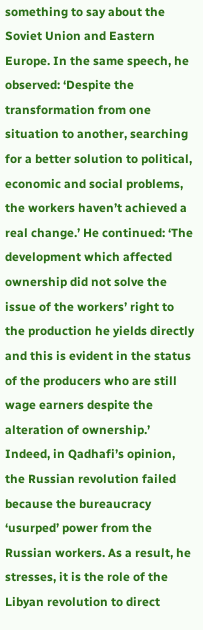something to say about the Soviet Union and Eastern Europe. In the same speech, he observed: ‘Despite the transformation from one situation to another, searching for a better solution to political, economic and social problems, the workers haven’t achieved a real change.’ He continued: ‘The development which affected ownership did not solve the issue of the workers’ right to the production he yields directly and this is evident in the status of the producers who are still wage earners despite the alteration of ownership.’ Indeed, in Qadhafi’s opinion, the Russian revolution failed because the bureaucracy ‘usurped’ power from the Russian workers. As a result, he stresses, it is the role of the Libyan revolution to direct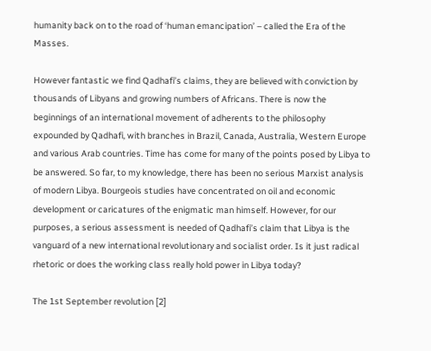humanity back on to the road of ‘human emancipation’ – called the Era of the Masses.

However fantastic we find Qadhafi’s claims, they are believed with conviction by thousands of Libyans and growing numbers of Africans. There is now the beginnings of an international movement of adherents to the philosophy expounded by Qadhafi, with branches in Brazil, Canada, Australia, Western Europe and various Arab countries. Time has come for many of the points posed by Libya to be answered. So far, to my knowledge, there has been no serious Marxist analysis of modern Libya. Bourgeois studies have concentrated on oil and economic development or caricatures of the enigmatic man himself. However, for our purposes, a serious assessment is needed of Qadhafi’s claim that Libya is the vanguard of a new international revolutionary and socialist order. Is it just radical rhetoric or does the working class really hold power in Libya today?

The 1st September revolution [2]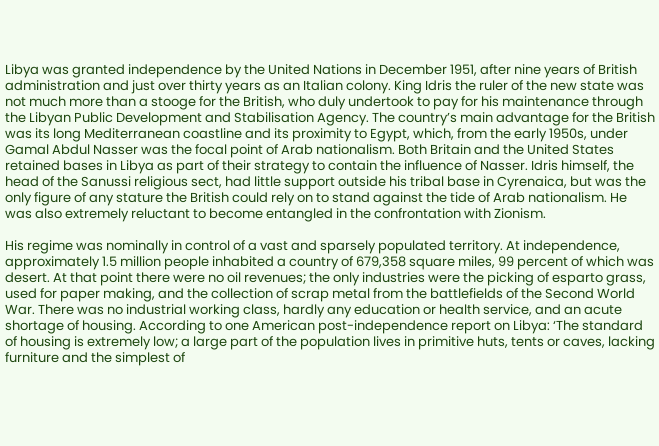Libya was granted independence by the United Nations in December 1951, after nine years of British administration and just over thirty years as an Italian colony. King Idris the ruler of the new state was not much more than a stooge for the British, who duly undertook to pay for his maintenance through the Libyan Public Development and Stabilisation Agency. The country’s main advantage for the British was its long Mediterranean coastline and its proximity to Egypt, which, from the early 1950s, under Gamal Abdul Nasser was the focal point of Arab nationalism. Both Britain and the United States retained bases in Libya as part of their strategy to contain the influence of Nasser. Idris himself, the head of the Sanussi religious sect, had little support outside his tribal base in Cyrenaica, but was the only figure of any stature the British could rely on to stand against the tide of Arab nationalism. He was also extremely reluctant to become entangled in the confrontation with Zionism.

His regime was nominally in control of a vast and sparsely populated territory. At independence, approximately 1.5 million people inhabited a country of 679,358 square miles, 99 percent of which was desert. At that point there were no oil revenues; the only industries were the picking of esparto grass, used for paper making, and the collection of scrap metal from the battlefields of the Second World War. There was no industrial working class, hardly any education or health service, and an acute shortage of housing. According to one American post-independence report on Libya: ‘The standard of housing is extremely low; a large part of the population lives in primitive huts, tents or caves, lacking furniture and the simplest of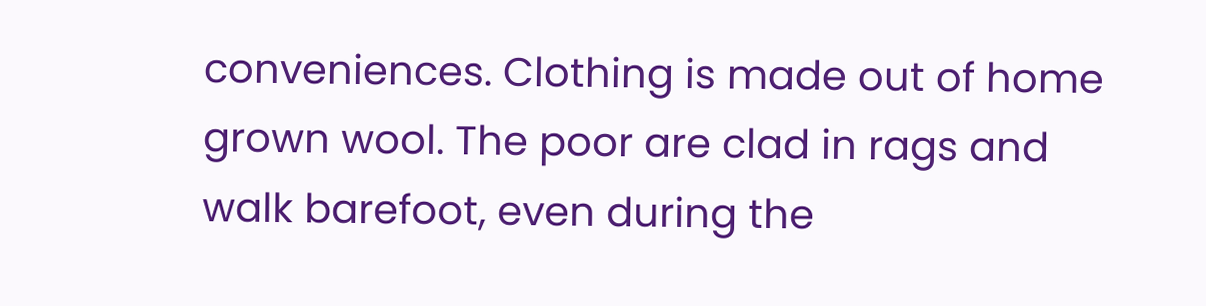conveniences. Clothing is made out of home grown wool. The poor are clad in rags and walk barefoot, even during the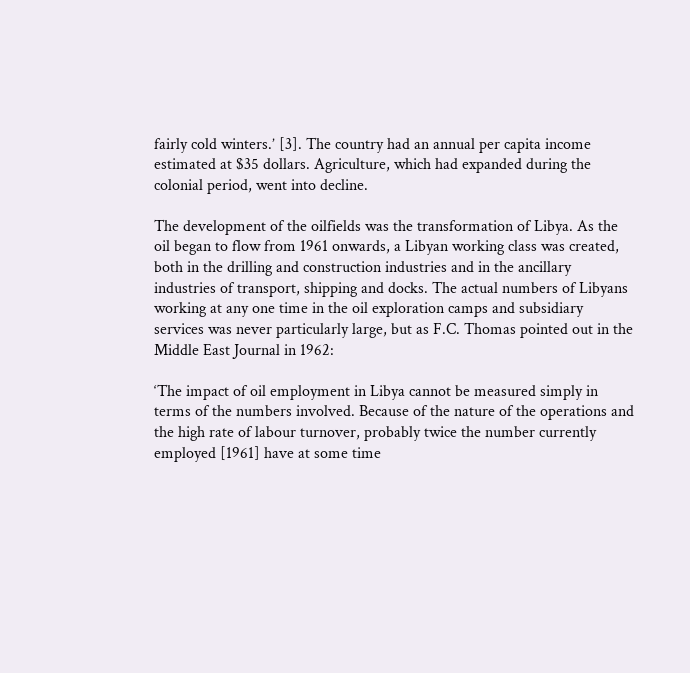fairly cold winters.’ [3]. The country had an annual per capita income estimated at $35 dollars. Agriculture, which had expanded during the colonial period, went into decline.

The development of the oilfields was the transformation of Libya. As the oil began to flow from 1961 onwards, a Libyan working class was created, both in the drilling and construction industries and in the ancillary industries of transport, shipping and docks. The actual numbers of Libyans working at any one time in the oil exploration camps and subsidiary services was never particularly large, but as F.C. Thomas pointed out in the Middle East Journal in 1962:

‘The impact of oil employment in Libya cannot be measured simply in terms of the numbers involved. Because of the nature of the operations and the high rate of labour turnover, probably twice the number currently employed [1961] have at some time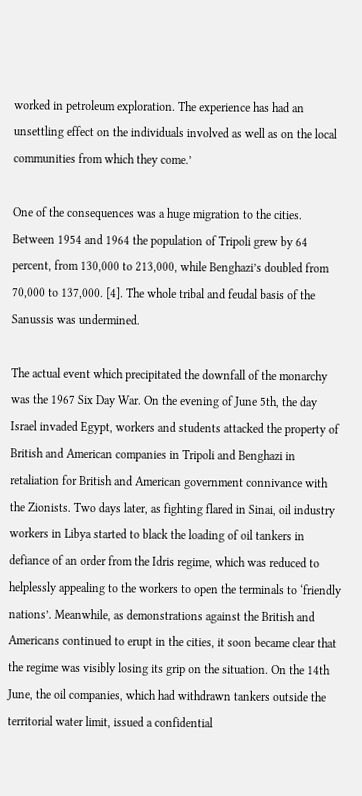worked in petroleum exploration. The experience has had an unsettling effect on the individuals involved as well as on the local communities from which they come.’

One of the consequences was a huge migration to the cities. Between 1954 and 1964 the population of Tripoli grew by 64 percent, from 130,000 to 213,000, while Benghazi’s doubled from 70,000 to 137,000. [4]. The whole tribal and feudal basis of the Sanussis was undermined.

The actual event which precipitated the downfall of the monarchy was the 1967 Six Day War. On the evening of June 5th, the day Israel invaded Egypt, workers and students attacked the property of British and American companies in Tripoli and Benghazi in retaliation for British and American government connivance with the Zionists. Two days later, as fighting flared in Sinai, oil industry workers in Libya started to black the loading of oil tankers in defiance of an order from the Idris regime, which was reduced to helplessly appealing to the workers to open the terminals to ‘friendly nations’. Meanwhile, as demonstrations against the British and Americans continued to erupt in the cities, it soon became clear that the regime was visibly losing its grip on the situation. On the 14th June, the oil companies, which had withdrawn tankers outside the territorial water limit, issued a confidential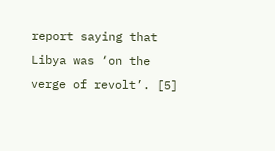report saying that Libya was ‘on the verge of revolt’. [5]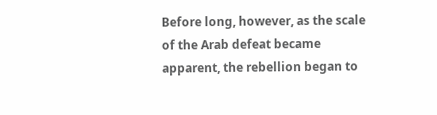Before long, however, as the scale of the Arab defeat became apparent, the rebellion began to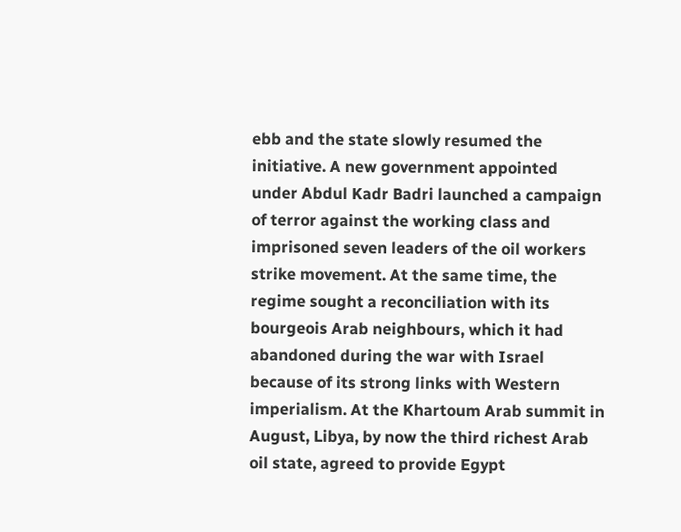ebb and the state slowly resumed the initiative. A new government appointed under Abdul Kadr Badri launched a campaign of terror against the working class and imprisoned seven leaders of the oil workers strike movement. At the same time, the regime sought a reconciliation with its bourgeois Arab neighbours, which it had abandoned during the war with Israel because of its strong links with Western imperialism. At the Khartoum Arab summit in August, Libya, by now the third richest Arab oil state, agreed to provide Egypt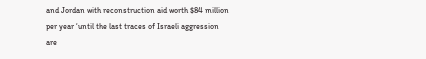and Jordan with reconstruction aid worth $84 million per year ‘until the last traces of Israeli aggression are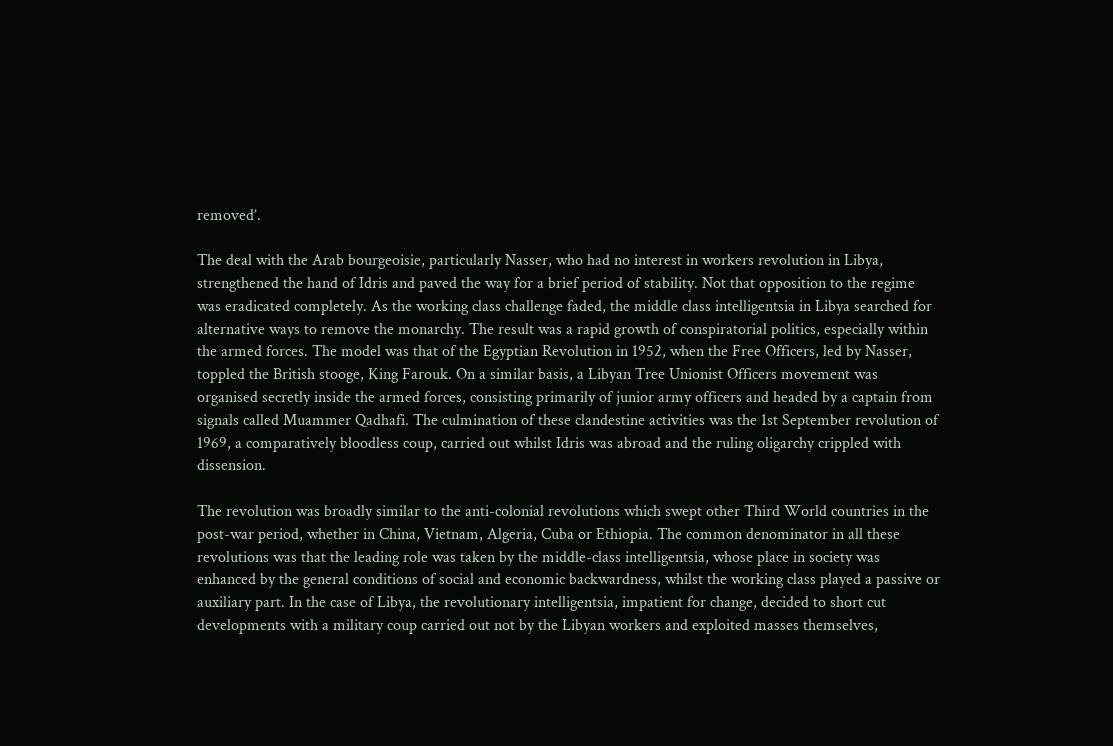removed’.

The deal with the Arab bourgeoisie, particularly Nasser, who had no interest in workers revolution in Libya, strengthened the hand of Idris and paved the way for a brief period of stability. Not that opposition to the regime was eradicated completely. As the working class challenge faded, the middle class intelligentsia in Libya searched for alternative ways to remove the monarchy. The result was a rapid growth of conspiratorial politics, especially within the armed forces. The model was that of the Egyptian Revolution in 1952, when the Free Officers, led by Nasser, toppled the British stooge, King Farouk. On a similar basis, a Libyan Tree Unionist Officers movement was organised secretly inside the armed forces, consisting primarily of junior army officers and headed by a captain from signals called Muammer Qadhafi. The culmination of these clandestine activities was the 1st September revolution of 1969, a comparatively bloodless coup, carried out whilst Idris was abroad and the ruling oligarchy crippled with dissension.

The revolution was broadly similar to the anti-colonial revolutions which swept other Third World countries in the post-war period, whether in China, Vietnam, Algeria, Cuba or Ethiopia. The common denominator in all these revolutions was that the leading role was taken by the middle-class intelligentsia, whose place in society was enhanced by the general conditions of social and economic backwardness, whilst the working class played a passive or auxiliary part. In the case of Libya, the revolutionary intelligentsia, impatient for change, decided to short cut developments with a military coup carried out not by the Libyan workers and exploited masses themselves,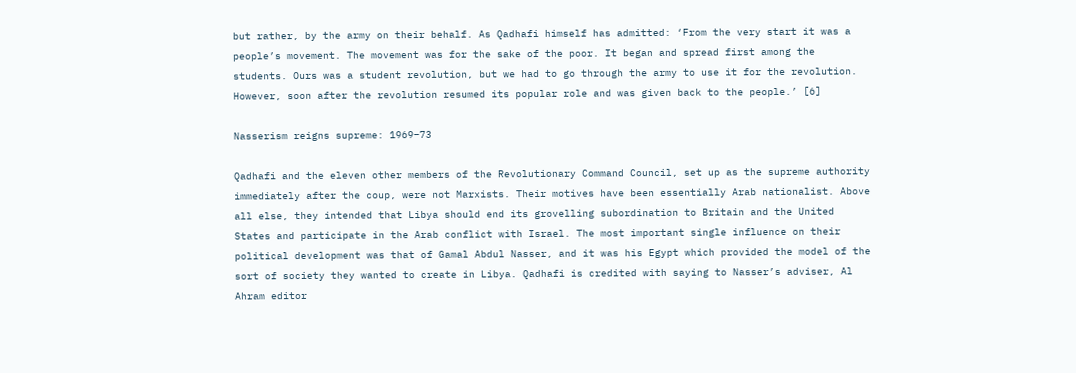but rather, by the army on their behalf. As Qadhafi himself has admitted: ‘From the very start it was a people’s movement. The movement was for the sake of the poor. It began and spread first among the students. Ours was a student revolution, but we had to go through the army to use it for the revolution. However, soon after the revolution resumed its popular role and was given back to the people.’ [6]

Nasserism reigns supreme: 1969–73

Qadhafi and the eleven other members of the Revolutionary Command Council, set up as the supreme authority immediately after the coup, were not Marxists. Their motives have been essentially Arab nationalist. Above all else, they intended that Libya should end its grovelling subordination to Britain and the United States and participate in the Arab conflict with Israel. The most important single influence on their political development was that of Gamal Abdul Nasser, and it was his Egypt which provided the model of the sort of society they wanted to create in Libya. Qadhafi is credited with saying to Nasser’s adviser, Al Ahram editor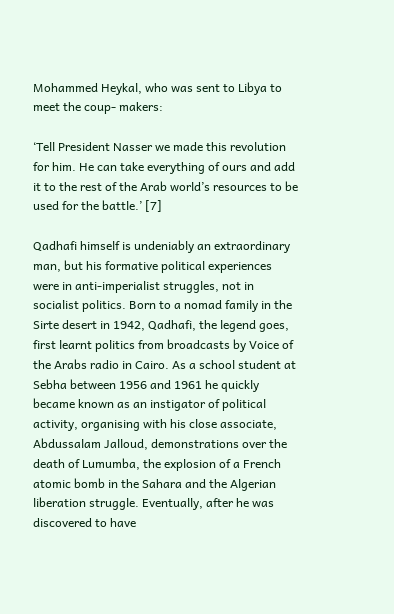Mohammed Heykal, who was sent to Libya to meet the coup- makers:

‘Tell President Nasser we made this revolution for him. He can take everything of ours and add it to the rest of the Arab world’s resources to be used for the battle.’ [7]

Qadhafi himself is undeniably an extraordinary man, but his formative political experiences were in anti-imperialist struggles, not in socialist politics. Born to a nomad family in the Sirte desert in 1942, Qadhafi, the legend goes, first learnt politics from broadcasts by Voice of the Arabs radio in Cairo. As a school student at Sebha between 1956 and 1961 he quickly became known as an instigator of political activity, organising with his close associate, Abdussalam Jalloud, demonstrations over the death of Lumumba, the explosion of a French atomic bomb in the Sahara and the Algerian liberation struggle. Eventually, after he was discovered to have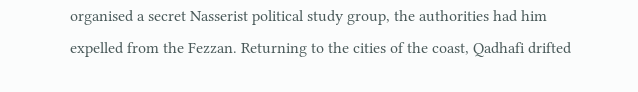organised a secret Nasserist political study group, the authorities had him expelled from the Fezzan. Returning to the cities of the coast, Qadhafi drifted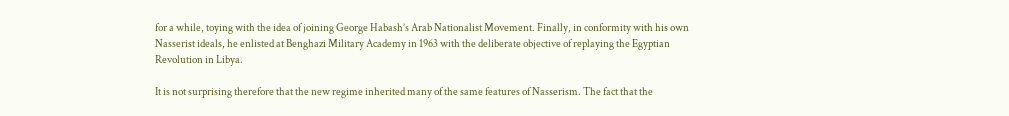for a while, toying with the idea of joining George Habash’s Arab Nationalist Movement. Finally, in conformity with his own Nasserist ideals, he enlisted at Benghazi Military Academy in 1963 with the deliberate objective of replaying the Egyptian Revolution in Libya.

It is not surprising therefore that the new regime inherited many of the same features of Nasserism. The fact that the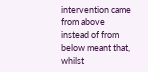intervention came from above instead of from below meant that, whilst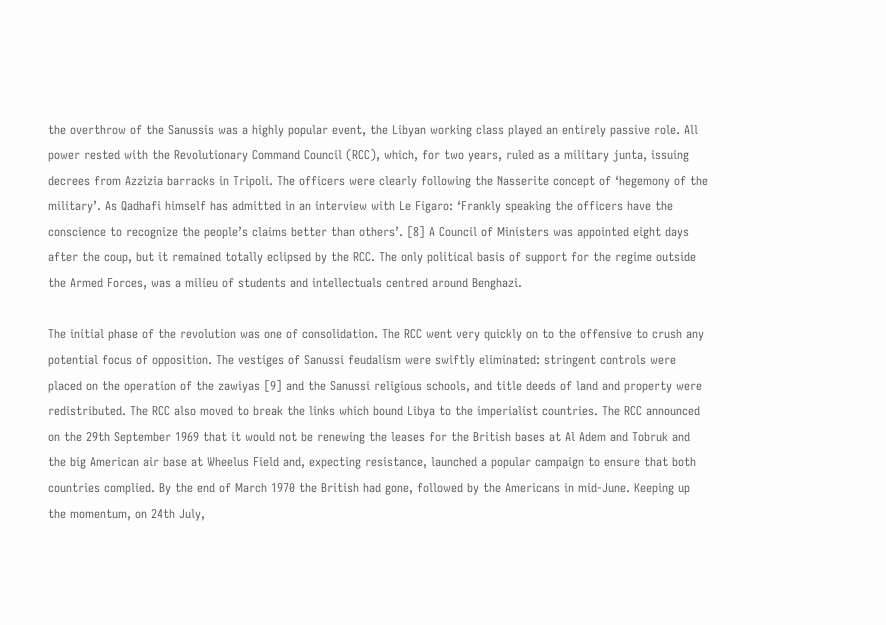the overthrow of the Sanussis was a highly popular event, the Libyan working class played an entirely passive role. All power rested with the Revolutionary Command Council (RCC), which, for two years, ruled as a military junta, issuing decrees from Azzizia barracks in Tripoli. The officers were clearly following the Nasserite concept of ‘hegemony of the military’. As Qadhafi himself has admitted in an interview with Le Figaro: ‘Frankly speaking the officers have the conscience to recognize the people’s claims better than others’. [8] A Council of Ministers was appointed eight days after the coup, but it remained totally eclipsed by the RCC. The only political basis of support for the regime outside the Armed Forces, was a milieu of students and intellectuals centred around Benghazi.

The initial phase of the revolution was one of consolidation. The RCC went very quickly on to the offensive to crush any potential focus of opposition. The vestiges of Sanussi feudalism were swiftly eliminated: stringent controls were placed on the operation of the zawiyas [9] and the Sanussi religious schools, and title deeds of land and property were redistributed. The RCC also moved to break the links which bound Libya to the imperialist countries. The RCC announced on the 29th September 1969 that it would not be renewing the leases for the British bases at Al Adem and Tobruk and the big American air base at Wheelus Field and, expecting resistance, launched a popular campaign to ensure that both countries complied. By the end of March 1970 the British had gone, followed by the Americans in mid-June. Keeping up the momentum, on 24th July,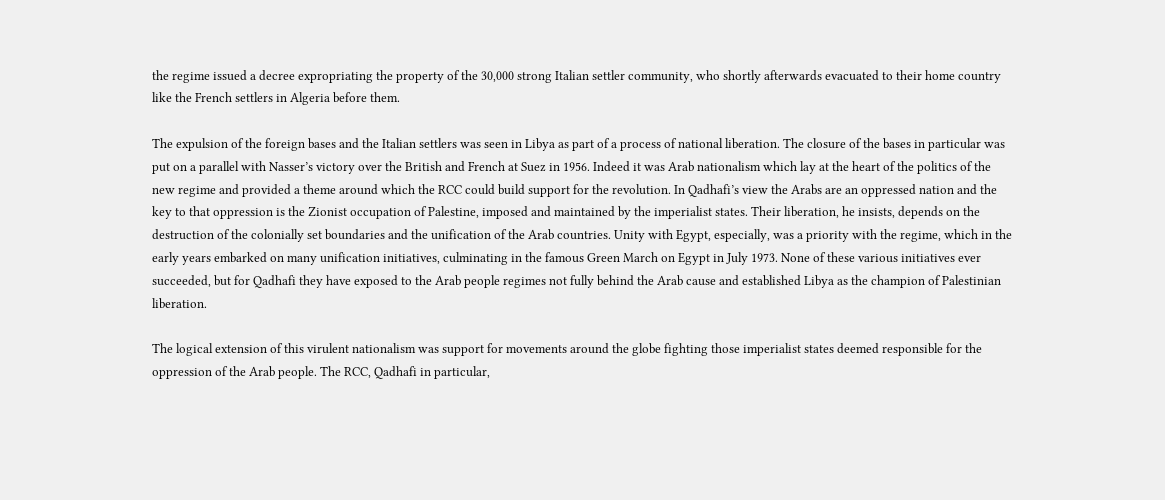the regime issued a decree expropriating the property of the 30,000 strong Italian settler community, who shortly afterwards evacuated to their home country like the French settlers in Algeria before them.

The expulsion of the foreign bases and the Italian settlers was seen in Libya as part of a process of national liberation. The closure of the bases in particular was put on a parallel with Nasser’s victory over the British and French at Suez in 1956. Indeed it was Arab nationalism which lay at the heart of the politics of the new regime and provided a theme around which the RCC could build support for the revolution. In Qadhafi’s view the Arabs are an oppressed nation and the key to that oppression is the Zionist occupation of Palestine, imposed and maintained by the imperialist states. Their liberation, he insists, depends on the destruction of the colonially set boundaries and the unification of the Arab countries. Unity with Egypt, especially, was a priority with the regime, which in the early years embarked on many unification initiatives, culminating in the famous Green March on Egypt in July 1973. None of these various initiatives ever succeeded, but for Qadhafi they have exposed to the Arab people regimes not fully behind the Arab cause and established Libya as the champion of Palestinian liberation.

The logical extension of this virulent nationalism was support for movements around the globe fighting those imperialist states deemed responsible for the oppression of the Arab people. The RCC, Qadhafi in particular,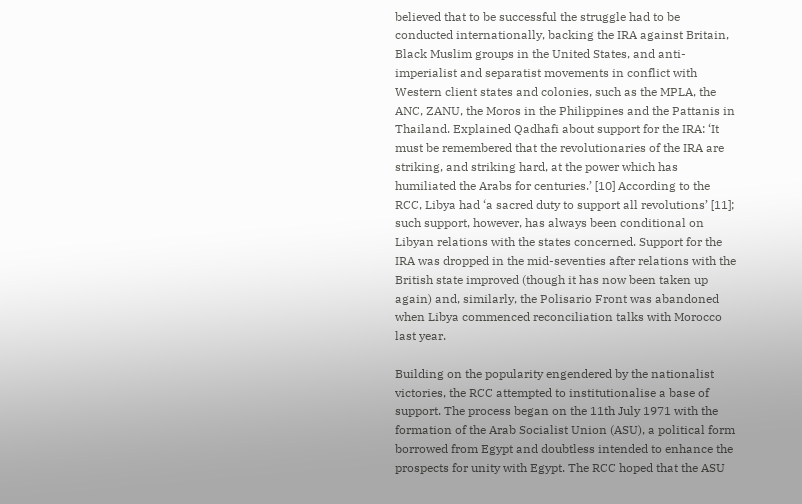believed that to be successful the struggle had to be conducted internationally, backing the IRA against Britain, Black Muslim groups in the United States, and anti-imperialist and separatist movements in conflict with Western client states and colonies, such as the MPLA, the ANC, ZANU, the Moros in the Philippines and the Pattanis in Thailand. Explained Qadhafi about support for the IRA: ‘It must be remembered that the revolutionaries of the IRA are striking, and striking hard, at the power which has humiliated the Arabs for centuries.’ [10] According to the RCC, Libya had ‘a sacred duty to support all revolutions’ [11]; such support, however, has always been conditional on Libyan relations with the states concerned. Support for the IRA was dropped in the mid-seventies after relations with the British state improved (though it has now been taken up again) and, similarly, the Polisario Front was abandoned when Libya commenced reconciliation talks with Morocco last year.

Building on the popularity engendered by the nationalist victories, the RCC attempted to institutionalise a base of support. The process began on the 11th July 1971 with the formation of the Arab Socialist Union (ASU), a political form borrowed from Egypt and doubtless intended to enhance the prospects for unity with Egypt. The RCC hoped that the ASU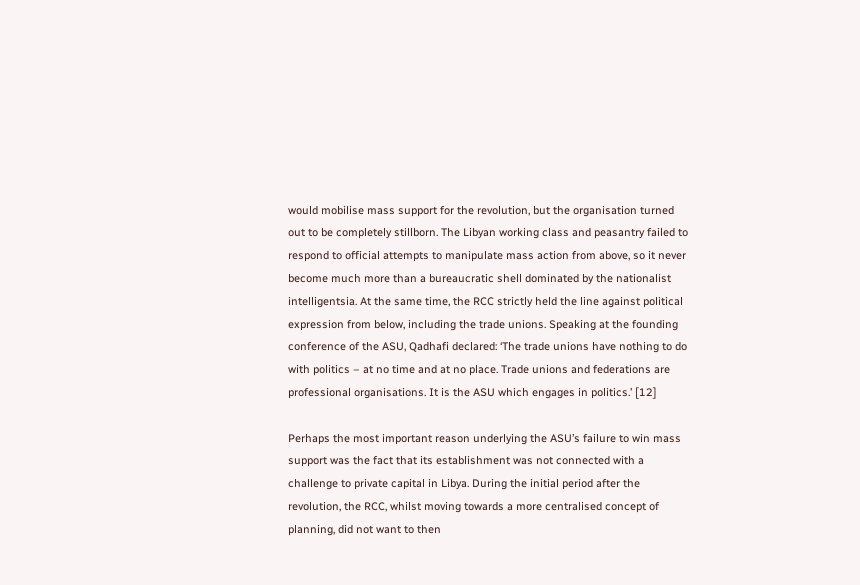would mobilise mass support for the revolution, but the organisation turned out to be completely stillborn. The Libyan working class and peasantry failed to respond to official attempts to manipulate mass action from above, so it never become much more than a bureaucratic shell dominated by the nationalist intelligentsia. At the same time, the RCC strictly held the line against political expression from below, including the trade unions. Speaking at the founding conference of the ASU, Qadhafi declared: ‘The trade unions have nothing to do with politics – at no time and at no place. Trade unions and federations are professional organisations. It is the ASU which engages in politics.’ [12]

Perhaps the most important reason underlying the ASU’s failure to win mass support was the fact that its establishment was not connected with a challenge to private capital in Libya. During the initial period after the revolution, the RCC, whilst moving towards a more centralised concept of planning, did not want to then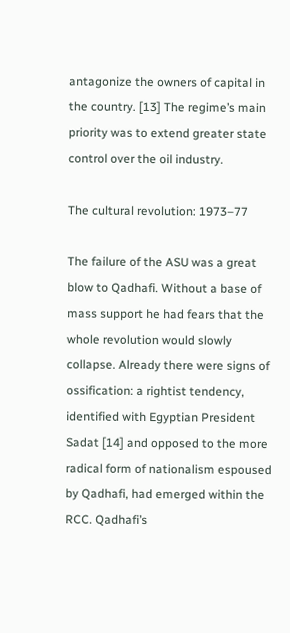antagonize the owners of capital in the country. [13] The regime’s main priority was to extend greater state control over the oil industry.

The cultural revolution: 1973–77

The failure of the ASU was a great blow to Qadhafi. Without a base of mass support he had fears that the whole revolution would slowly collapse. Already there were signs of ossification: a rightist tendency, identified with Egyptian President Sadat [14] and opposed to the more radical form of nationalism espoused by Qadhafi, had emerged within the RCC. Qadhafi’s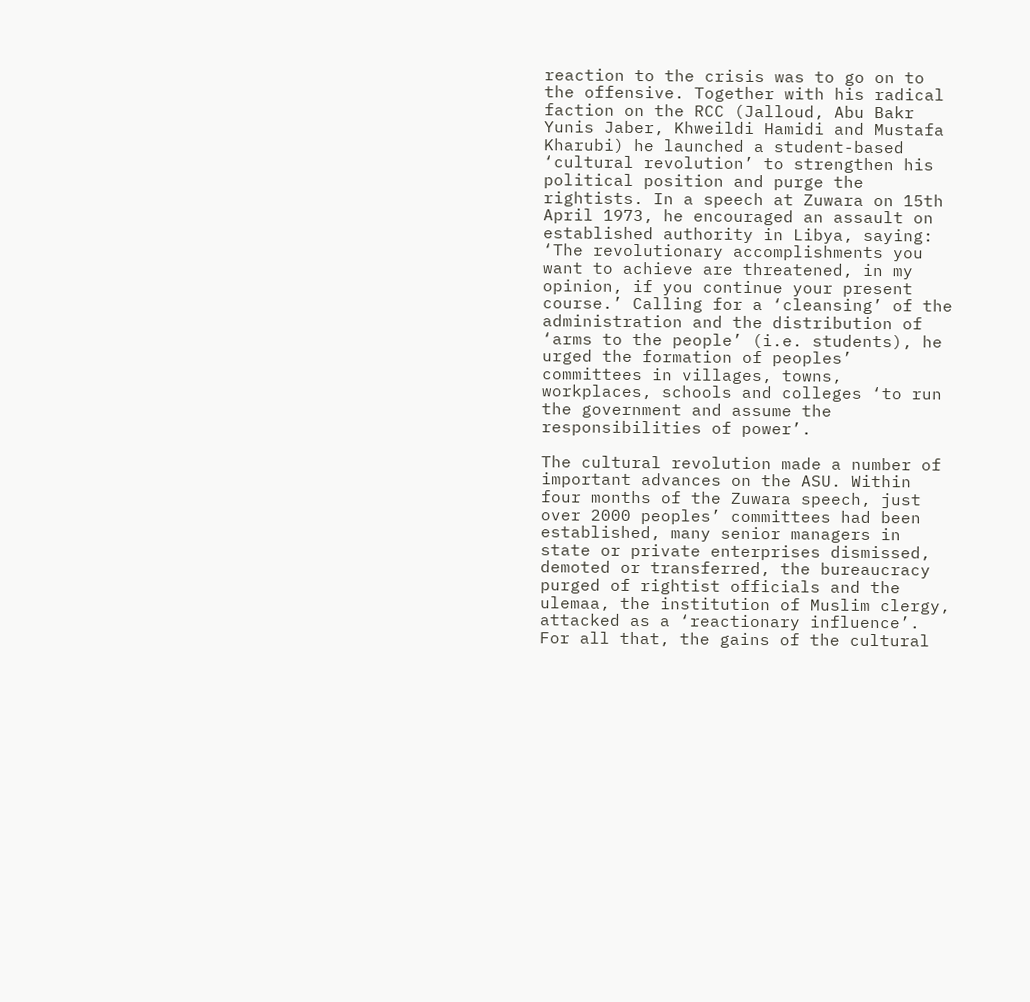reaction to the crisis was to go on to the offensive. Together with his radical faction on the RCC (Jalloud, Abu Bakr Yunis Jaber, Khweildi Hamidi and Mustafa Kharubi) he launched a student-based ‘cultural revolution’ to strengthen his political position and purge the rightists. In a speech at Zuwara on 15th April 1973, he encouraged an assault on established authority in Libya, saying: ‘The revolutionary accomplishments you want to achieve are threatened, in my opinion, if you continue your present course.’ Calling for a ‘cleansing’ of the administration and the distribution of ‘arms to the people’ (i.e. students), he urged the formation of peoples’ committees in villages, towns, workplaces, schools and colleges ‘to run the government and assume the responsibilities of power’.

The cultural revolution made a number of important advances on the ASU. Within four months of the Zuwara speech, just over 2000 peoples’ committees had been established, many senior managers in state or private enterprises dismissed, demoted or transferred, the bureaucracy purged of rightist officials and the ulemaa, the institution of Muslim clergy, attacked as a ‘reactionary influence’. For all that, the gains of the cultural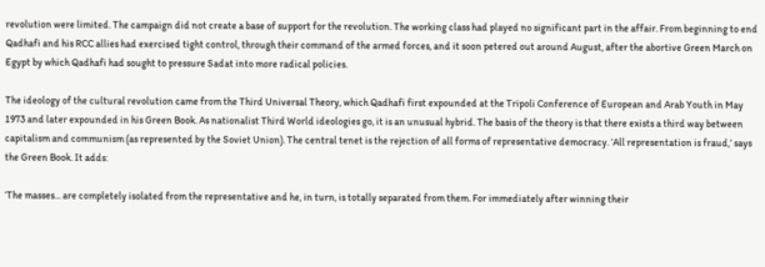revolution were limited. The campaign did not create a base of support for the revolution. The working class had played no significant part in the affair. From beginning to end Qadhafi and his RCC allies had exercised tight control, through their command of the armed forces, and it soon petered out around August, after the abortive Green March on Egypt by which Qadhafi had sought to pressure Sadat into more radical policies.

The ideology of the cultural revolution came from the Third Universal Theory, which Qadhafi first expounded at the Tripoli Conference of European and Arab Youth in May 1973 and later expounded in his Green Book. As nationalist Third World ideologies go, it is an unusual hybrid. The basis of the theory is that there exists a third way between capitalism and communism (as represented by the Soviet Union). The central tenet is the rejection of all forms of representative democracy. ‘All representation is fraud,’ says the Green Book. It adds:

‘The masses... are completely isolated from the representative and he, in turn, is totally separated from them. For immediately after winning their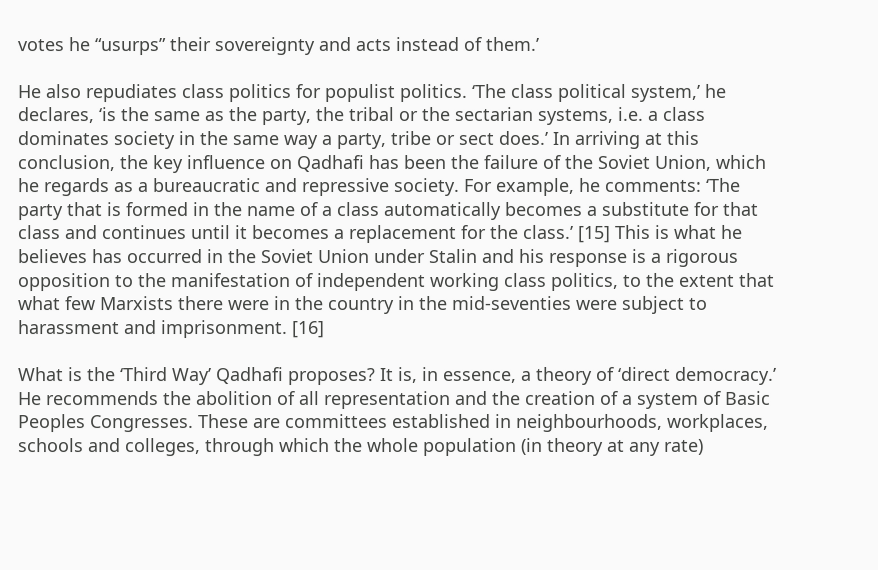votes he “usurps” their sovereignty and acts instead of them.’

He also repudiates class politics for populist politics. ‘The class political system,’ he declares, ‘is the same as the party, the tribal or the sectarian systems, i.e. a class dominates society in the same way a party, tribe or sect does.’ In arriving at this conclusion, the key influence on Qadhafi has been the failure of the Soviet Union, which he regards as a bureaucratic and repressive society. For example, he comments: ‘The party that is formed in the name of a class automatically becomes a substitute for that class and continues until it becomes a replacement for the class.’ [15] This is what he believes has occurred in the Soviet Union under Stalin and his response is a rigorous opposition to the manifestation of independent working class politics, to the extent that what few Marxists there were in the country in the mid-seventies were subject to harassment and imprisonment. [16]

What is the ‘Third Way’ Qadhafi proposes? It is, in essence, a theory of ‘direct democracy.’ He recommends the abolition of all representation and the creation of a system of Basic Peoples Congresses. These are committees established in neighbourhoods, workplaces, schools and colleges, through which the whole population (in theory at any rate)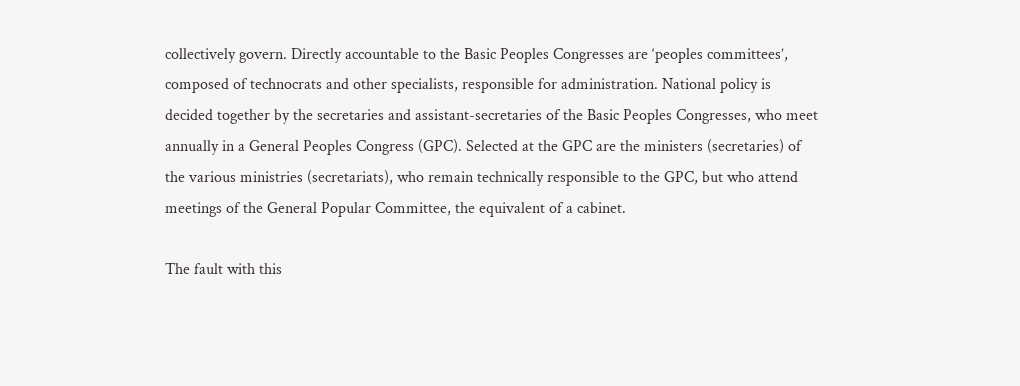collectively govern. Directly accountable to the Basic Peoples Congresses are ‘peoples committees’, composed of technocrats and other specialists, responsible for administration. National policy is decided together by the secretaries and assistant-secretaries of the Basic Peoples Congresses, who meet annually in a General Peoples Congress (GPC). Selected at the GPC are the ministers (secretaries) of the various ministries (secretariats), who remain technically responsible to the GPC, but who attend meetings of the General Popular Committee, the equivalent of a cabinet.

The fault with this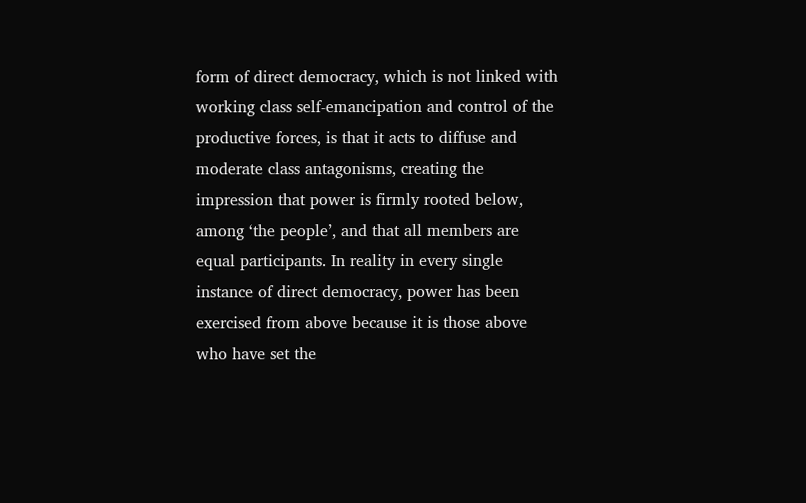form of direct democracy, which is not linked with working class self-emancipation and control of the productive forces, is that it acts to diffuse and moderate class antagonisms, creating the impression that power is firmly rooted below, among ‘the people’, and that all members are equal participants. In reality in every single instance of direct democracy, power has been exercised from above because it is those above who have set the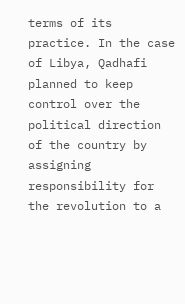terms of its practice. In the case of Libya, Qadhafi planned to keep control over the political direction of the country by assigning responsibility for the revolution to a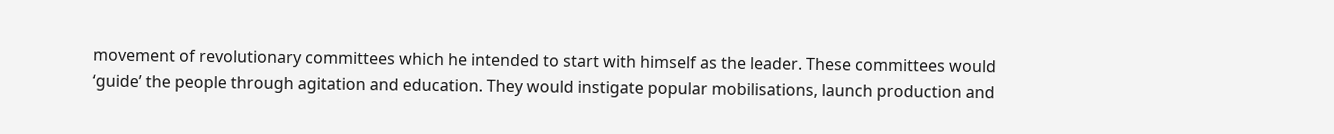movement of revolutionary committees which he intended to start with himself as the leader. These committees would ‘guide’ the people through agitation and education. They would instigate popular mobilisations, launch production and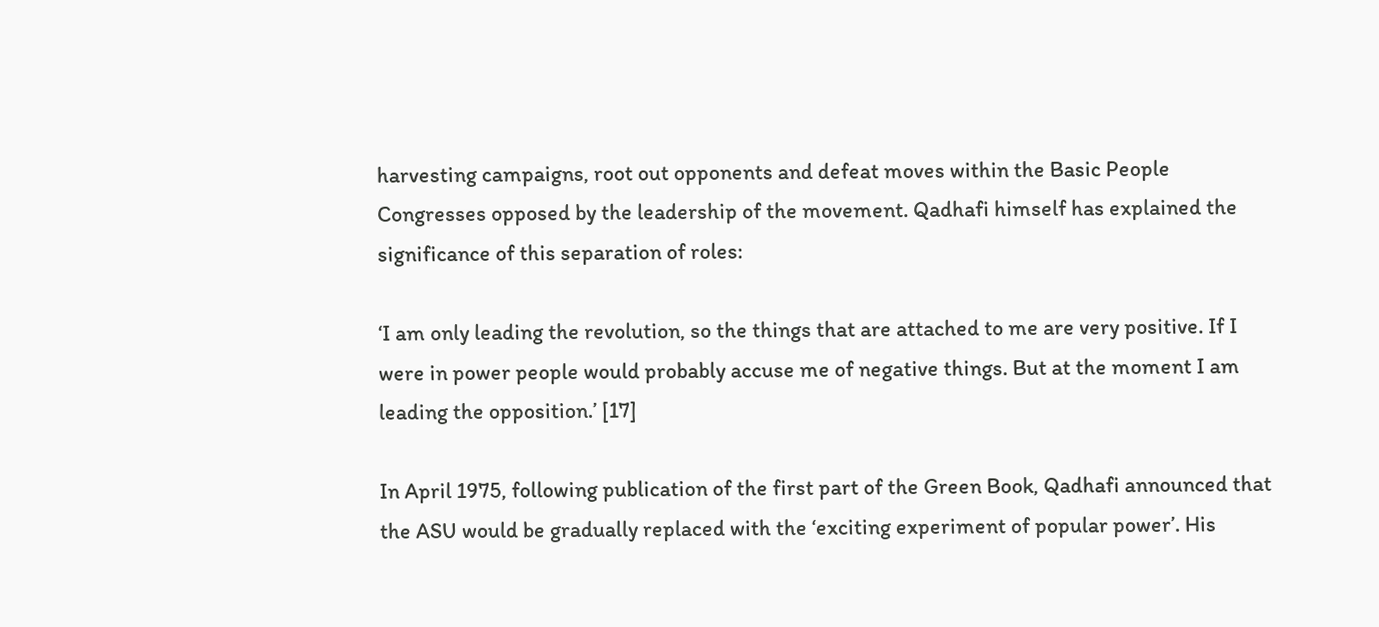harvesting campaigns, root out opponents and defeat moves within the Basic People Congresses opposed by the leadership of the movement. Qadhafi himself has explained the significance of this separation of roles:

‘I am only leading the revolution, so the things that are attached to me are very positive. If I were in power people would probably accuse me of negative things. But at the moment I am leading the opposition.’ [17]

In April 1975, following publication of the first part of the Green Book, Qadhafi announced that the ASU would be gradually replaced with the ‘exciting experiment of popular power’. His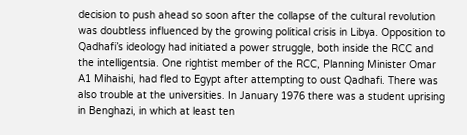decision to push ahead so soon after the collapse of the cultural revolution was doubtless influenced by the growing political crisis in Libya. Opposition to Qadhafi’s ideology had initiated a power struggle, both inside the RCC and the intelligentsia. One rightist member of the RCC, Planning Minister Omar A1 Mihaishi, had fled to Egypt after attempting to oust Qadhafi. There was also trouble at the universities. In January 1976 there was a student uprising in Benghazi, in which at least ten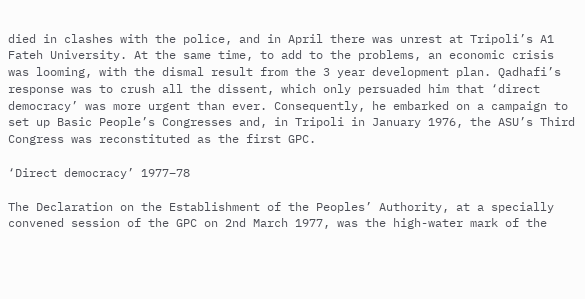died in clashes with the police, and in April there was unrest at Tripoli’s A1 Fateh University. At the same time, to add to the problems, an economic crisis was looming, with the dismal result from the 3 year development plan. Qadhafi’s response was to crush all the dissent, which only persuaded him that ‘direct democracy’ was more urgent than ever. Consequently, he embarked on a campaign to set up Basic People’s Congresses and, in Tripoli in January 1976, the ASU’s Third Congress was reconstituted as the first GPC.

‘Direct democracy’ 1977–78

The Declaration on the Establishment of the Peoples’ Authority, at a specially convened session of the GPC on 2nd March 1977, was the high-water mark of the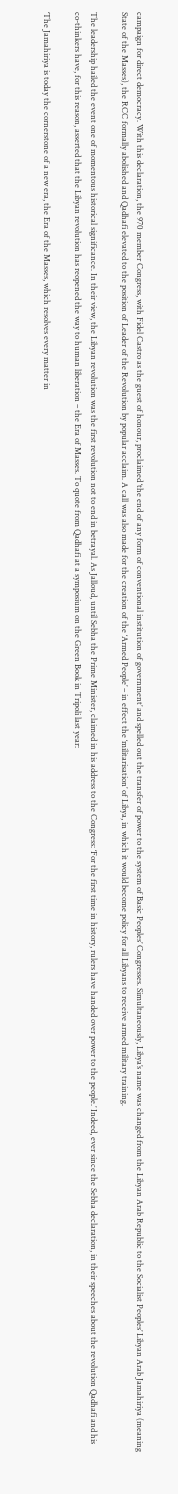campaign for direct democracy. With this declaration, the 970 member Congress, with Fidel Castro as the guest of honour, proclaimed ‘the end of any form of conventional institution of government’ and spelled out the transfer of power to the system of Basic Peoples’ Congresses. Simultaneously, Libya’s name was changed from the Libyan Arab Republic to the Socialist Peoples’ Libyan Arab Jamahiriya (meaning State of the Masses), the RCC formally abolished and Qadhafi elevated to the position of Leader of the Revolution by popular acclaim. A call was also made for the creation of the ‘Armed People’ – in effect the ‘militarisation’ of Libya, in which it would become policy for all Libyans to receive armed military training.

The leadership hailed the event one of momentous historical significance. In their view, the Libyan revolution was the first revolution not to end in betrayal. As Jalloud, until Sebha the Prime Minister, claimed in his address to the Congress: ‘For the first time in history, rulers have handed over power to the people.’ Indeed, ever since the Sebha declaration, in their speeches about the revolution Qadhafi and his co-thinkers have, for this reason, asserted that the Libyan revolution has reopened the way to human liberation – the Era of Masses. To quote from Qadhafi at a symposium on the Green Book in Tripoli last year:

‘The Jamahiriya is today the cornerstone of a new era, the Era of the Masses, which resolves every matter in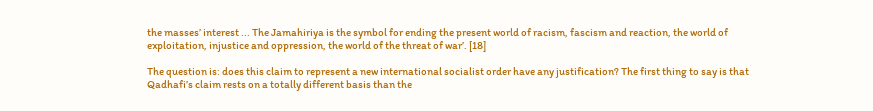the masses’ interest ... The Jamahiriya is the symbol for ending the present world of racism, fascism and reaction, the world of exploitation, injustice and oppression, the world of the threat of war’. [18]

The question is: does this claim to represent a new international socialist order have any justification? The first thing to say is that Qadhafi’s claim rests on a totally different basis than the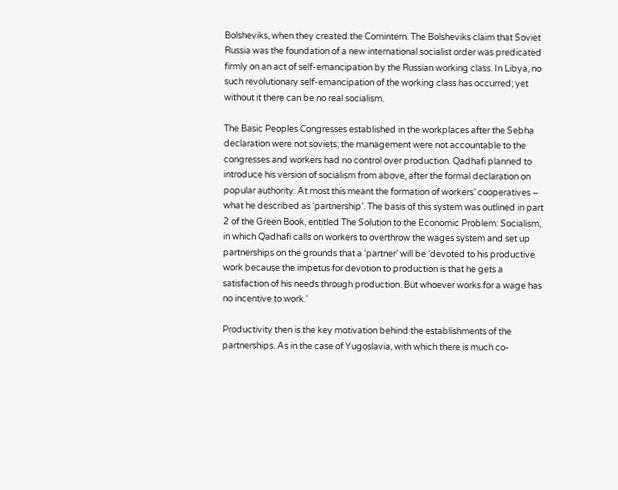Bolsheviks, when they created the Comintern. The Bolsheviks claim that Soviet Russia was the foundation of a new international socialist order was predicated firmly on an act of self-emancipation by the Russian working class. In Libya, no such revolutionary self-emancipation of the working class has occurred; yet without it there can be no real socialism.

The Basic Peoples Congresses established in the workplaces after the Sebha declaration were not soviets; the management were not accountable to the congresses and workers had no control over production. Qadhafi planned to introduce his version of socialism from above, after the formal declaration on popular authority. At most this meant the formation of workers’ cooperatives – what he described as ‘partnership’. The basis of this system was outlined in part 2 of the Green Book, entitled The Solution to the Economic Problem: Socialism, in which Qadhafi calls on workers to overthrow the wages system and set up partnerships on the grounds that a ‘partner’ will be ‘devoted to his productive work because the impetus for devotion to production is that he gets a satisfaction of his needs through production. But whoever works for a wage has no incentive to work.’

Productivity then is the key motivation behind the establishments of the partnerships. As in the case of Yugoslavia, with which there is much co-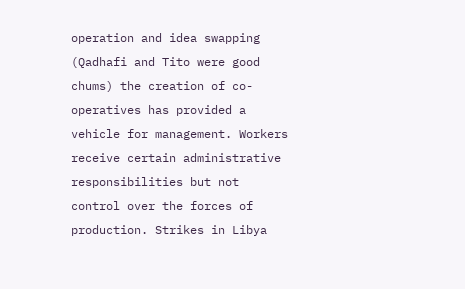operation and idea swapping (Qadhafi and Tito were good chums) the creation of co-operatives has provided a vehicle for management. Workers receive certain administrative responsibilities but not control over the forces of production. Strikes in Libya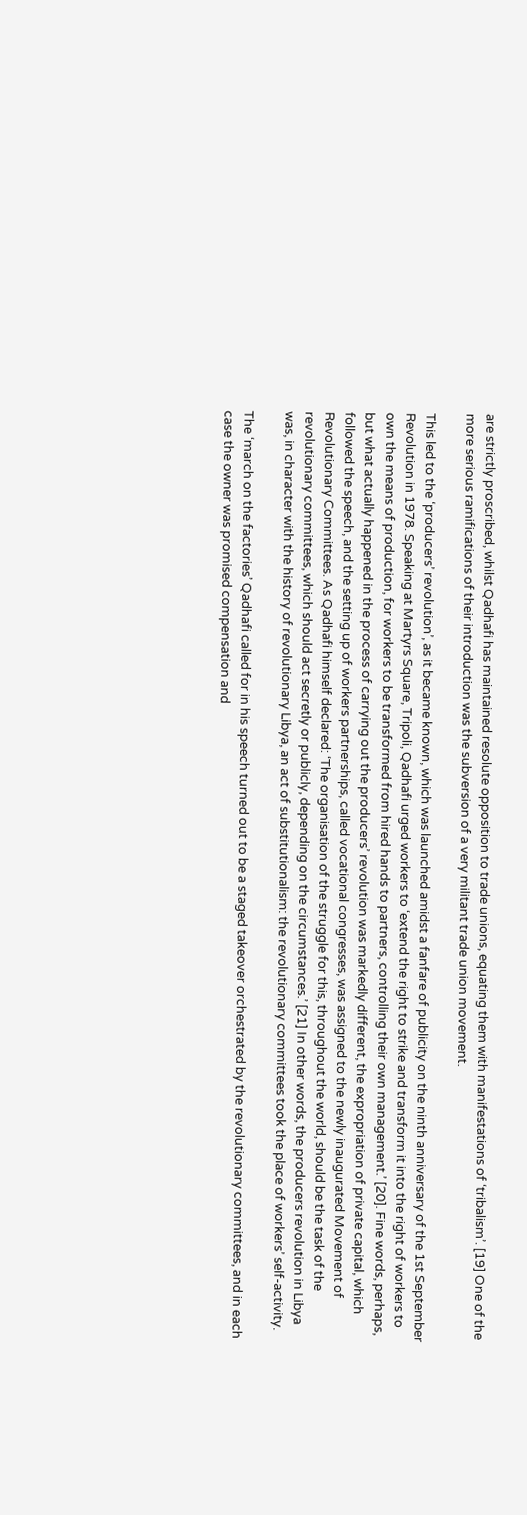are strictly proscribed, whilst Qadhafi has maintained resolute opposition to trade unions, equating them with manifestations of ‘tribalism’. [19] One of the more serious ramifications of their introduction was the subversion of a very militant trade union movement.

This led to the ‘producers’ revolution’, as it became known, which was launched amidst a fanfare of publicity on the ninth anniversary of the 1st September Revolution in 1978. Speaking at Martyrs Square, Tripoli, Qadhafi urged workers to ‘extend the right to strike and transform it into the right of workers to own the means of production, for workers to be transformed from hired hands to partners, controlling their own management.’ [20]. Fine words, perhaps, but what actually happened in the process of carrying out the producers’ revolution was markedly different, the expropriation of private capital, which followed the speech, and the setting up of workers partnerships, called vocational congresses, was assigned to the newly inaugurated Movement of Revolutionary Committees. As Qadhafi himself declared: ‘The organisation of the struggle for this, throughout the world, should be the task of the revolutionary committees, which should act secretly or publicly, depending on the circumstances.’ [21] In other words, the producers revolution in Libya was, in character with the history of revolutionary Libya, an act of substitutionalism: the revolutionary committees took the place of workers’ self-activity.

The ‘march on the factories’ Qadhafi called for in his speech turned out to be a staged takeover orchestrated by the revolutionary committees, and in each case the owner was promised compensation and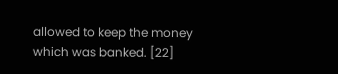allowed to keep the money which was banked. [22]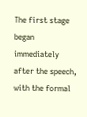The first stage began immediately after the speech, with the formal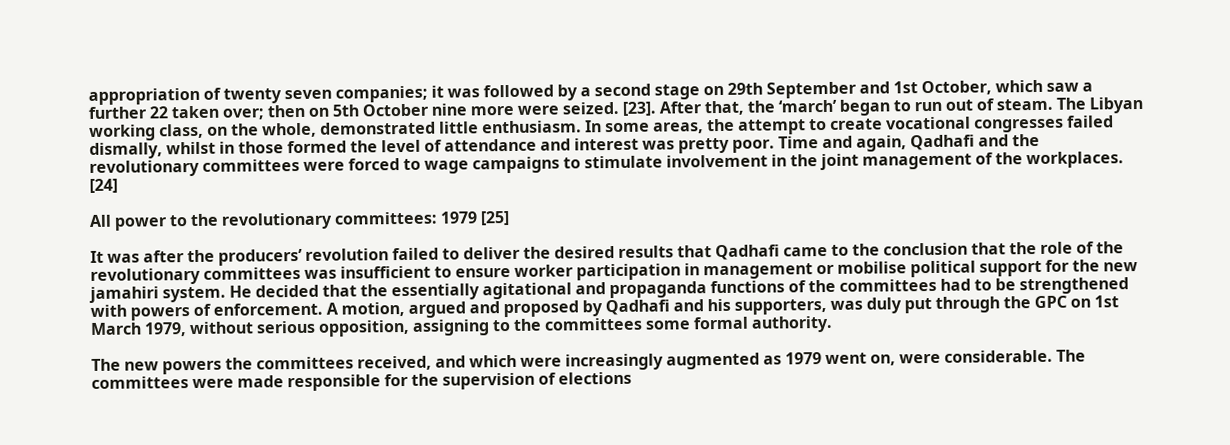appropriation of twenty seven companies; it was followed by a second stage on 29th September and 1st October, which saw a further 22 taken over; then on 5th October nine more were seized. [23]. After that, the ‘march’ began to run out of steam. The Libyan working class, on the whole, demonstrated little enthusiasm. In some areas, the attempt to create vocational congresses failed dismally, whilst in those formed the level of attendance and interest was pretty poor. Time and again, Qadhafi and the revolutionary committees were forced to wage campaigns to stimulate involvement in the joint management of the workplaces. [24]

All power to the revolutionary committees: 1979 [25]

It was after the producers’ revolution failed to deliver the desired results that Qadhafi came to the conclusion that the role of the revolutionary committees was insufficient to ensure worker participation in management or mobilise political support for the new jamahiri system. He decided that the essentially agitational and propaganda functions of the committees had to be strengthened with powers of enforcement. A motion, argued and proposed by Qadhafi and his supporters, was duly put through the GPC on 1st March 1979, without serious opposition, assigning to the committees some formal authority.

The new powers the committees received, and which were increasingly augmented as 1979 went on, were considerable. The committees were made responsible for the supervision of elections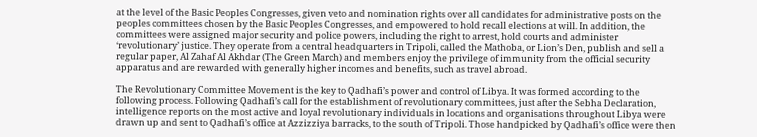at the level of the Basic Peoples Congresses, given veto and nomination rights over all candidates for administrative posts on the peoples committees chosen by the Basic Peoples Congresses, and empowered to hold recall elections at will. In addition, the committees were assigned major security and police powers, including the right to arrest, hold courts and administer ‘revolutionary’ justice. They operate from a central headquarters in Tripoli, called the Mathoba, or Lion’s Den, publish and sell a regular paper, Al Zahaf Al Akhdar (The Green March) and members enjoy the privilege of immunity from the official security apparatus and are rewarded with generally higher incomes and benefits, such as travel abroad.

The Revolutionary Committee Movement is the key to Qadhafi’s power and control of Libya. It was formed according to the following process. Following Qadhafi’s call for the establishment of revolutionary committees, just after the Sebha Declaration, intelligence reports on the most active and loyal revolutionary individuals in locations and organisations throughout Libya were drawn up and sent to Qadhafi’s office at Azzizziya barracks, to the south of Tripoli. Those handpicked by Qadhafi’s office were then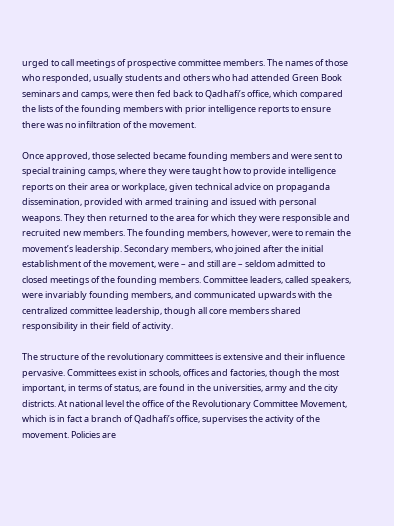urged to call meetings of prospective committee members. The names of those who responded, usually students and others who had attended Green Book seminars and camps, were then fed back to Qadhafi’s office, which compared the lists of the founding members with prior intelligence reports to ensure there was no infiltration of the movement.

Once approved, those selected became founding members and were sent to special training camps, where they were taught how to provide intelligence reports on their area or workplace, given technical advice on propaganda dissemination, provided with armed training and issued with personal weapons. They then returned to the area for which they were responsible and recruited new members. The founding members, however, were to remain the movement’s leadership. Secondary members, who joined after the initial establishment of the movement, were – and still are – seldom admitted to closed meetings of the founding members. Committee leaders, called speakers, were invariably founding members, and communicated upwards with the centralized committee leadership, though all core members shared responsibility in their field of activity.

The structure of the revolutionary committees is extensive and their influence pervasive. Committees exist in schools, offices and factories, though the most important, in terms of status, are found in the universities, army and the city districts. At national level the office of the Revolutionary Committee Movement, which is in fact a branch of Qadhafi’s office, supervises the activity of the movement. Policies are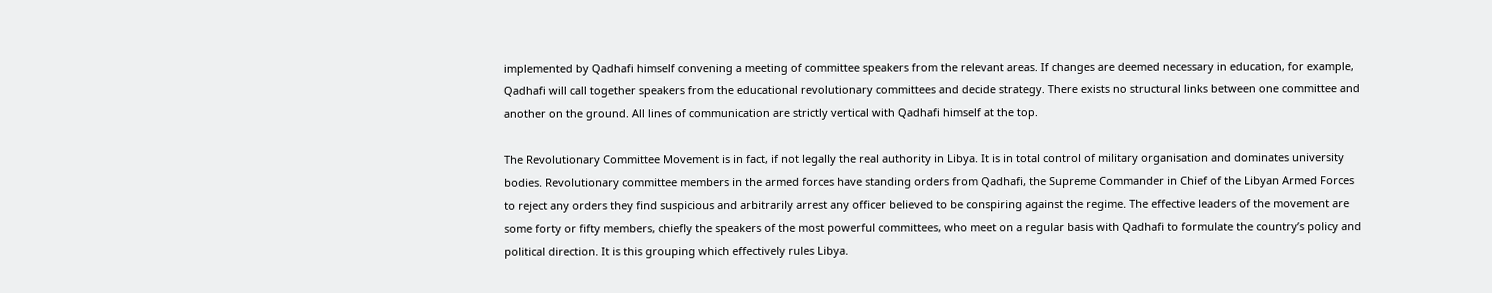implemented by Qadhafi himself convening a meeting of committee speakers from the relevant areas. If changes are deemed necessary in education, for example, Qadhafi will call together speakers from the educational revolutionary committees and decide strategy. There exists no structural links between one committee and another on the ground. All lines of communication are strictly vertical with Qadhafi himself at the top.

The Revolutionary Committee Movement is in fact, if not legally the real authority in Libya. It is in total control of military organisation and dominates university bodies. Revolutionary committee members in the armed forces have standing orders from Qadhafi, the Supreme Commander in Chief of the Libyan Armed Forces to reject any orders they find suspicious and arbitrarily arrest any officer believed to be conspiring against the regime. The effective leaders of the movement are some forty or fifty members, chiefly the speakers of the most powerful committees, who meet on a regular basis with Qadhafi to formulate the country’s policy and political direction. It is this grouping which effectively rules Libya.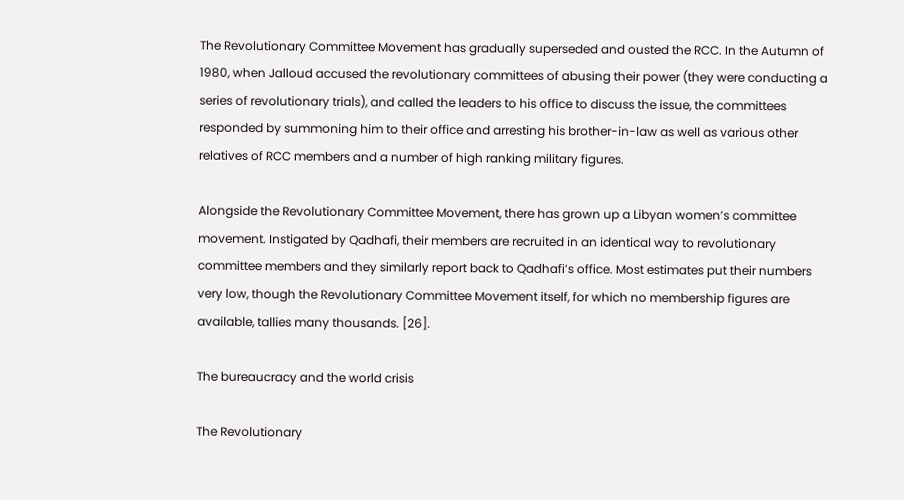The Revolutionary Committee Movement has gradually superseded and ousted the RCC. In the Autumn of 1980, when Jalloud accused the revolutionary committees of abusing their power (they were conducting a series of revolutionary trials), and called the leaders to his office to discuss the issue, the committees responded by summoning him to their office and arresting his brother-in-law as well as various other relatives of RCC members and a number of high ranking military figures.

Alongside the Revolutionary Committee Movement, there has grown up a Libyan women’s committee movement. Instigated by Qadhafi, their members are recruited in an identical way to revolutionary committee members and they similarly report back to Qadhafi’s office. Most estimates put their numbers very low, though the Revolutionary Committee Movement itself, for which no membership figures are available, tallies many thousands. [26].

The bureaucracy and the world crisis

The Revolutionary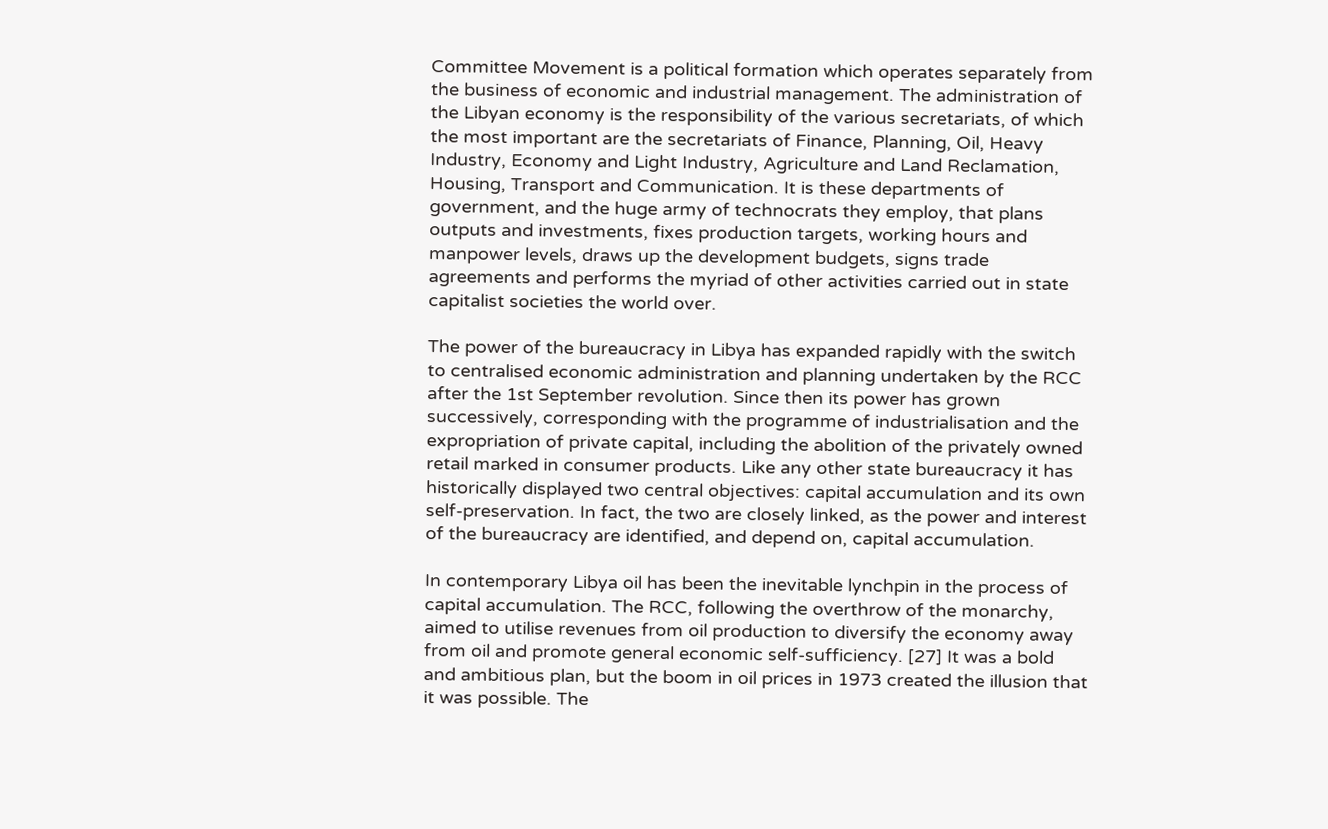Committee Movement is a political formation which operates separately from the business of economic and industrial management. The administration of the Libyan economy is the responsibility of the various secretariats, of which the most important are the secretariats of Finance, Planning, Oil, Heavy Industry, Economy and Light Industry, Agriculture and Land Reclamation, Housing, Transport and Communication. It is these departments of government, and the huge army of technocrats they employ, that plans outputs and investments, fixes production targets, working hours and manpower levels, draws up the development budgets, signs trade agreements and performs the myriad of other activities carried out in state capitalist societies the world over.

The power of the bureaucracy in Libya has expanded rapidly with the switch to centralised economic administration and planning undertaken by the RCC after the 1st September revolution. Since then its power has grown successively, corresponding with the programme of industrialisation and the expropriation of private capital, including the abolition of the privately owned retail marked in consumer products. Like any other state bureaucracy it has historically displayed two central objectives: capital accumulation and its own self-preservation. In fact, the two are closely linked, as the power and interest of the bureaucracy are identified, and depend on, capital accumulation.

In contemporary Libya oil has been the inevitable lynchpin in the process of capital accumulation. The RCC, following the overthrow of the monarchy, aimed to utilise revenues from oil production to diversify the economy away from oil and promote general economic self-sufficiency. [27] It was a bold and ambitious plan, but the boom in oil prices in 1973 created the illusion that it was possible. The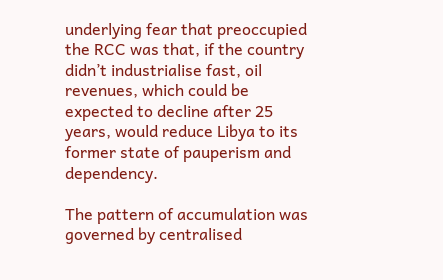underlying fear that preoccupied the RCC was that, if the country didn’t industrialise fast, oil revenues, which could be expected to decline after 25 years, would reduce Libya to its former state of pauperism and dependency.

The pattern of accumulation was governed by centralised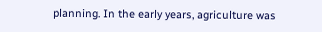planning. In the early years, agriculture was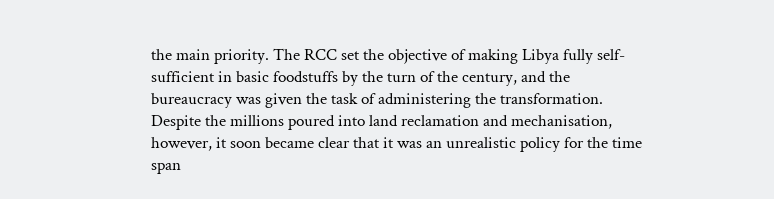the main priority. The RCC set the objective of making Libya fully self-sufficient in basic foodstuffs by the turn of the century, and the bureaucracy was given the task of administering the transformation. Despite the millions poured into land reclamation and mechanisation, however, it soon became clear that it was an unrealistic policy for the time span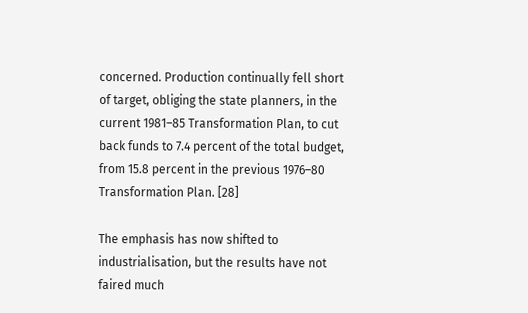concerned. Production continually fell short of target, obliging the state planners, in the current 1981–85 Transformation Plan, to cut back funds to 7.4 percent of the total budget, from 15.8 percent in the previous 1976–80 Transformation Plan. [28]

The emphasis has now shifted to industrialisation, but the results have not faired much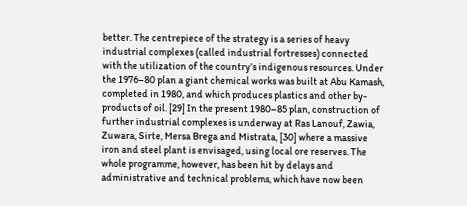better. The centrepiece of the strategy is a series of heavy industrial complexes (called industrial fortresses) connected with the utilization of the country’s indigenous resources. Under the 1976–80 plan a giant chemical works was built at Abu Kamash, completed in 1980, and which produces plastics and other by-products of oil. [29] In the present 1980–85 plan, construction of further industrial complexes is underway at Ras Lanouf, Zawia, Zuwara, Sirte, Mersa Brega and Mistrata, [30] where a massive iron and steel plant is envisaged, using local ore reserves. The whole programme, however, has been hit by delays and administrative and technical problems, which have now been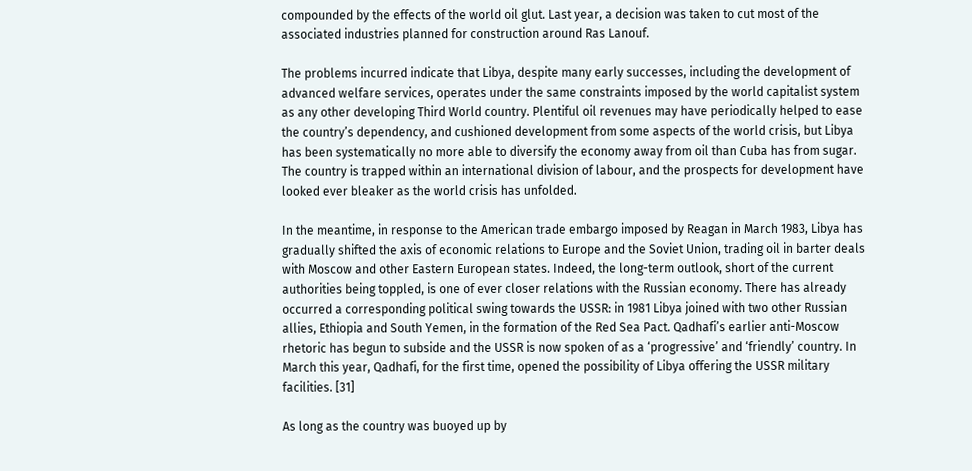compounded by the effects of the world oil glut. Last year, a decision was taken to cut most of the associated industries planned for construction around Ras Lanouf.

The problems incurred indicate that Libya, despite many early successes, including the development of advanced welfare services, operates under the same constraints imposed by the world capitalist system as any other developing Third World country. Plentiful oil revenues may have periodically helped to ease the country’s dependency, and cushioned development from some aspects of the world crisis, but Libya has been systematically no more able to diversify the economy away from oil than Cuba has from sugar. The country is trapped within an international division of labour, and the prospects for development have looked ever bleaker as the world crisis has unfolded.

In the meantime, in response to the American trade embargo imposed by Reagan in March 1983, Libya has gradually shifted the axis of economic relations to Europe and the Soviet Union, trading oil in barter deals with Moscow and other Eastern European states. Indeed, the long-term outlook, short of the current authorities being toppled, is one of ever closer relations with the Russian economy. There has already occurred a corresponding political swing towards the USSR: in 1981 Libya joined with two other Russian allies, Ethiopia and South Yemen, in the formation of the Red Sea Pact. Qadhafi’s earlier anti-Moscow rhetoric has begun to subside and the USSR is now spoken of as a ‘progressive’ and ‘friendly’ country. In March this year, Qadhafi, for the first time, opened the possibility of Libya offering the USSR military facilities. [31]

As long as the country was buoyed up by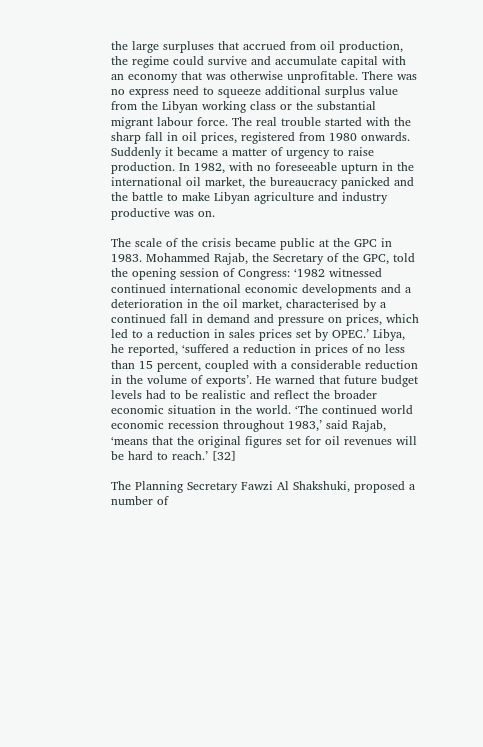the large surpluses that accrued from oil production, the regime could survive and accumulate capital with an economy that was otherwise unprofitable. There was no express need to squeeze additional surplus value from the Libyan working class or the substantial migrant labour force. The real trouble started with the sharp fall in oil prices, registered from 1980 onwards. Suddenly it became a matter of urgency to raise production. In 1982, with no foreseeable upturn in the international oil market, the bureaucracy panicked and the battle to make Libyan agriculture and industry productive was on.

The scale of the crisis became public at the GPC in 1983. Mohammed Rajab, the Secretary of the GPC, told the opening session of Congress: ‘1982 witnessed continued international economic developments and a deterioration in the oil market, characterised by a continued fall in demand and pressure on prices, which led to a reduction in sales prices set by OPEC.’ Libya, he reported, ‘suffered a reduction in prices of no less than 15 percent, coupled with a considerable reduction in the volume of exports’. He warned that future budget levels had to be realistic and reflect the broader economic situation in the world. ‘The continued world economic recession throughout 1983,’ said Rajab, ‘means that the original figures set for oil revenues will be hard to reach.’ [32]

The Planning Secretary Fawzi Al Shakshuki, proposed a number of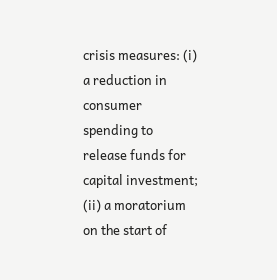crisis measures: (i) a reduction in consumer spending to release funds for capital investment; (ii) a moratorium on the start of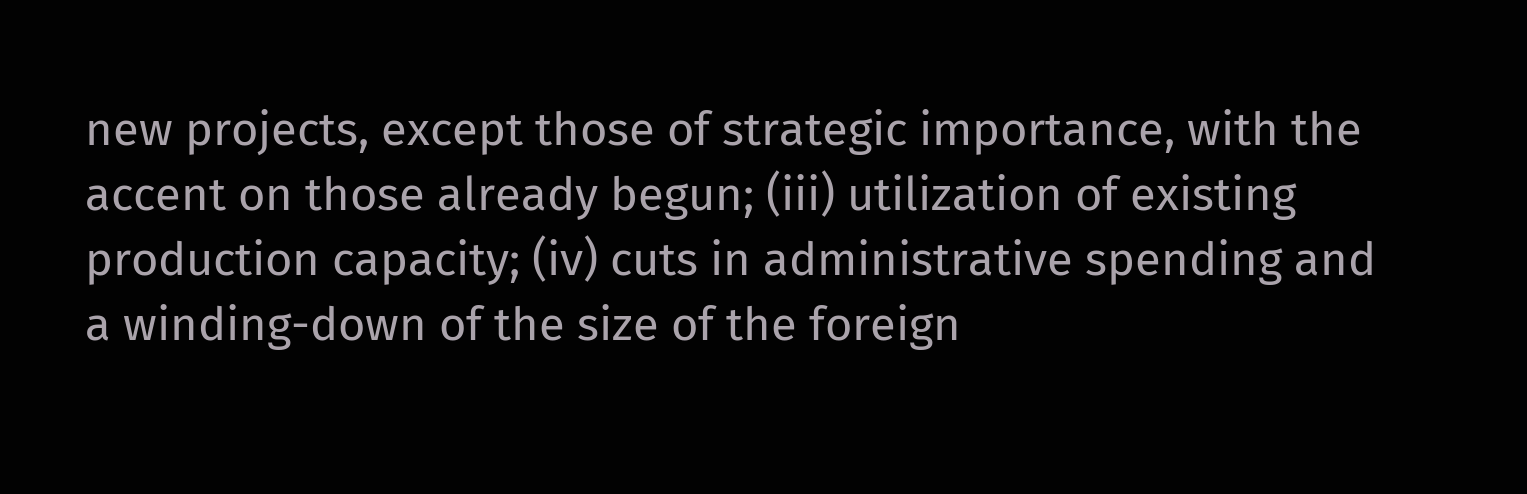new projects, except those of strategic importance, with the accent on those already begun; (iii) utilization of existing production capacity; (iv) cuts in administrative spending and a winding-down of the size of the foreign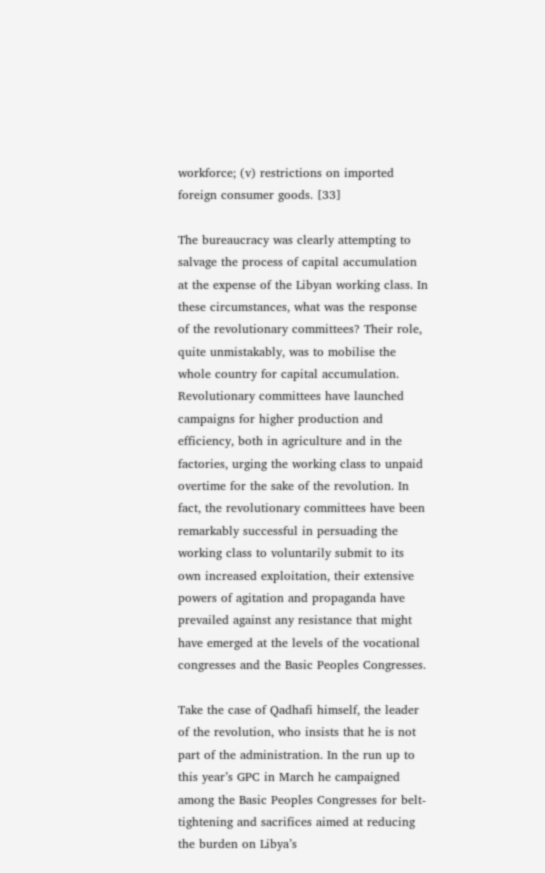workforce; (v) restrictions on imported foreign consumer goods. [33]

The bureaucracy was clearly attempting to salvage the process of capital accumulation at the expense of the Libyan working class. In these circumstances, what was the response of the revolutionary committees? Their role, quite unmistakably, was to mobilise the whole country for capital accumulation. Revolutionary committees have launched campaigns for higher production and efficiency, both in agriculture and in the factories, urging the working class to unpaid overtime for the sake of the revolution. In fact, the revolutionary committees have been remarkably successful in persuading the working class to voluntarily submit to its own increased exploitation, their extensive powers of agitation and propaganda have prevailed against any resistance that might have emerged at the levels of the vocational congresses and the Basic Peoples Congresses.

Take the case of Qadhafi himself, the leader of the revolution, who insists that he is not part of the administration. In the run up to this year’s GPC in March he campaigned among the Basic Peoples Congresses for belt-tightening and sacrifices aimed at reducing the burden on Libya’s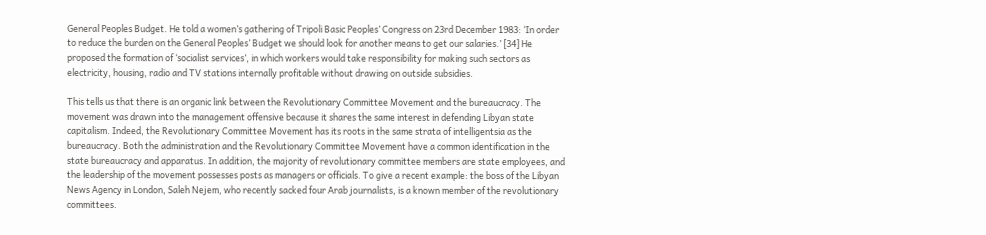General Peoples Budget. He told a women’s gathering of Tripoli Basic Peoples’ Congress on 23rd December 1983: ‘In order to reduce the burden on the General Peoples’ Budget we should look for another means to get our salaries.’ [34] He proposed the formation of ‘socialist services’, in which workers would take responsibility for making such sectors as electricity, housing, radio and TV stations internally profitable without drawing on outside subsidies.

This tells us that there is an organic link between the Revolutionary Committee Movement and the bureaucracy. The movement was drawn into the management offensive because it shares the same interest in defending Libyan state capitalism. Indeed, the Revolutionary Committee Movement has its roots in the same strata of intelligentsia as the bureaucracy. Both the administration and the Revolutionary Committee Movement have a common identification in the state bureaucracy and apparatus. In addition, the majority of revolutionary committee members are state employees, and the leadership of the movement possesses posts as managers or officials. To give a recent example: the boss of the Libyan News Agency in London, Saleh Nejem, who recently sacked four Arab journalists, is a known member of the revolutionary committees.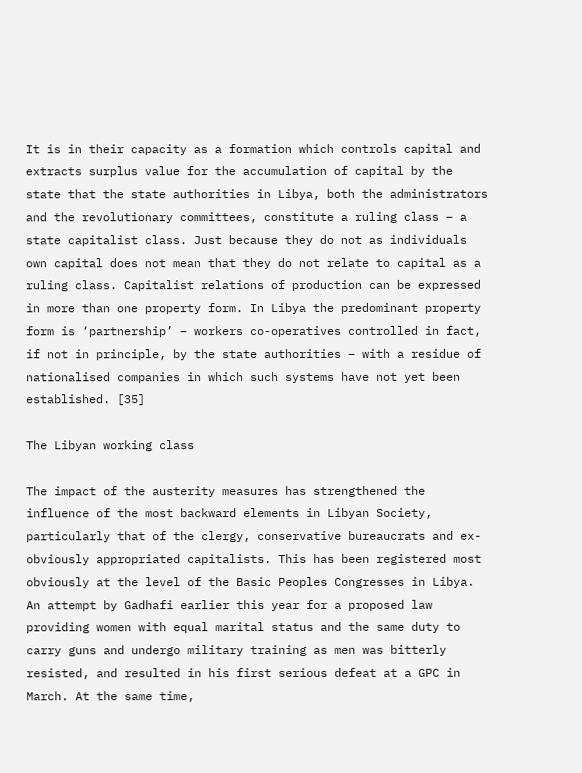It is in their capacity as a formation which controls capital and extracts surplus value for the accumulation of capital by the state that the state authorities in Libya, both the administrators and the revolutionary committees, constitute a ruling class – a state capitalist class. Just because they do not as individuals own capital does not mean that they do not relate to capital as a ruling class. Capitalist relations of production can be expressed in more than one property form. In Libya the predominant property form is ‘partnership’ – workers co-operatives controlled in fact, if not in principle, by the state authorities – with a residue of nationalised companies in which such systems have not yet been established. [35]

The Libyan working class

The impact of the austerity measures has strengthened the influence of the most backward elements in Libyan Society, particularly that of the clergy, conservative bureaucrats and ex- obviously appropriated capitalists. This has been registered most obviously at the level of the Basic Peoples Congresses in Libya. An attempt by Gadhafi earlier this year for a proposed law providing women with equal marital status and the same duty to carry guns and undergo military training as men was bitterly resisted, and resulted in his first serious defeat at a GPC in March. At the same time,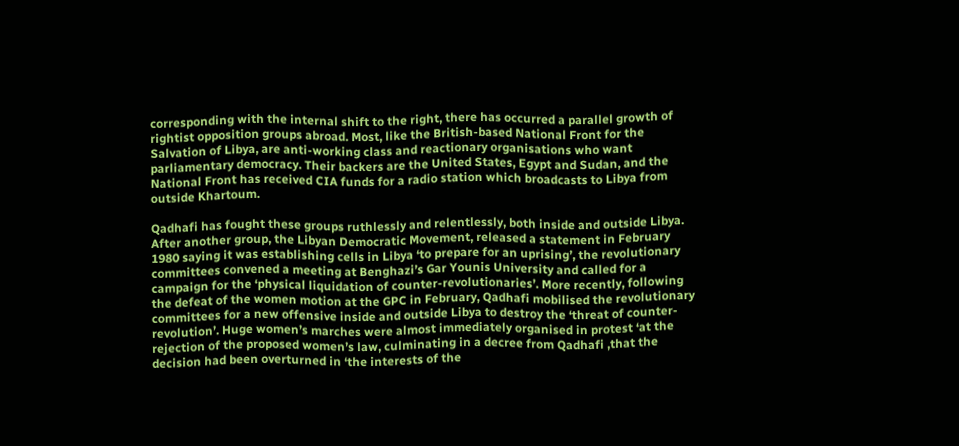corresponding with the internal shift to the right, there has occurred a parallel growth of rightist opposition groups abroad. Most, like the British-based National Front for the Salvation of Libya, are anti-working class and reactionary organisations who want parliamentary democracy. Their backers are the United States, Egypt and Sudan, and the National Front has received CIA funds for a radio station which broadcasts to Libya from outside Khartoum.

Qadhafi has fought these groups ruthlessly and relentlessly, both inside and outside Libya. After another group, the Libyan Democratic Movement, released a statement in February 1980 saying it was establishing cells in Libya ‘to prepare for an uprising’, the revolutionary committees convened a meeting at Benghazi’s Gar Younis University and called for a campaign for the ‘physical liquidation of counter-revolutionaries’. More recently, following the defeat of the women motion at the GPC in February, Qadhafi mobilised the revolutionary committees for a new offensive inside and outside Libya to destroy the ‘threat of counter-revolution’. Huge women’s marches were almost immediately organised in protest ‘at the rejection of the proposed women’s law, culminating in a decree from Qadhafi ,that the decision had been overturned in ‘the interests of the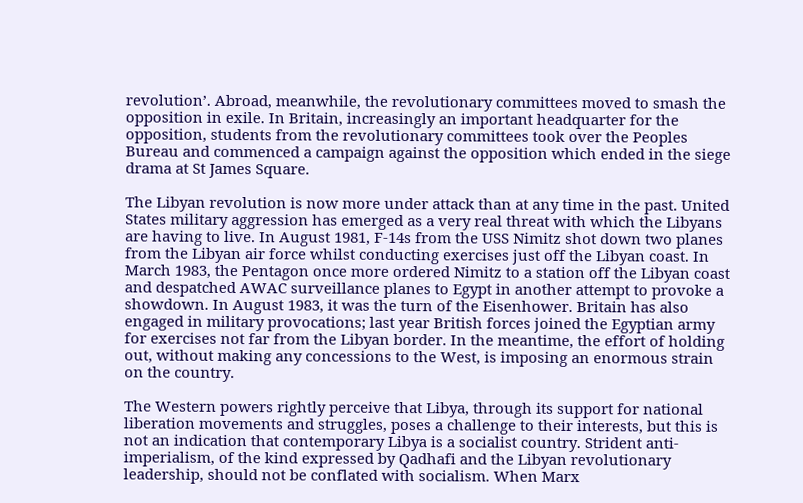revolution’. Abroad, meanwhile, the revolutionary committees moved to smash the opposition in exile. In Britain, increasingly an important headquarter for the opposition, students from the revolutionary committees took over the Peoples Bureau and commenced a campaign against the opposition which ended in the siege drama at St James Square.

The Libyan revolution is now more under attack than at any time in the past. United States military aggression has emerged as a very real threat with which the Libyans are having to live. In August 1981, F-14s from the USS Nimitz shot down two planes from the Libyan air force whilst conducting exercises just off the Libyan coast. In March 1983, the Pentagon once more ordered Nimitz to a station off the Libyan coast and despatched AWAC surveillance planes to Egypt in another attempt to provoke a showdown. In August 1983, it was the turn of the Eisenhower. Britain has also engaged in military provocations; last year British forces joined the Egyptian army for exercises not far from the Libyan border. In the meantime, the effort of holding out, without making any concessions to the West, is imposing an enormous strain on the country.

The Western powers rightly perceive that Libya, through its support for national liberation movements and struggles, poses a challenge to their interests, but this is not an indication that contemporary Libya is a socialist country. Strident anti-imperialism, of the kind expressed by Qadhafi and the Libyan revolutionary leadership, should not be conflated with socialism. When Marx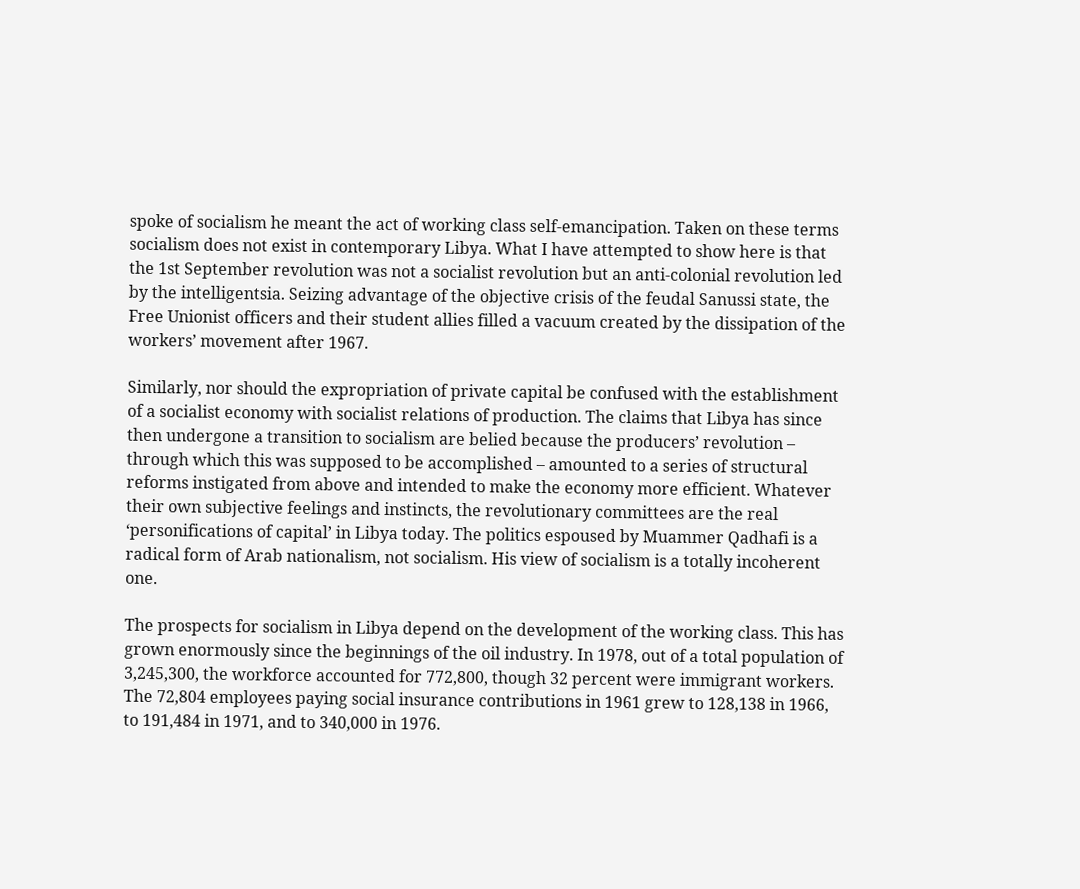spoke of socialism he meant the act of working class self-emancipation. Taken on these terms socialism does not exist in contemporary Libya. What I have attempted to show here is that the 1st September revolution was not a socialist revolution but an anti-colonial revolution led by the intelligentsia. Seizing advantage of the objective crisis of the feudal Sanussi state, the Free Unionist officers and their student allies filled a vacuum created by the dissipation of the workers’ movement after 1967.

Similarly, nor should the expropriation of private capital be confused with the establishment of a socialist economy with socialist relations of production. The claims that Libya has since then undergone a transition to socialism are belied because the producers’ revolution – through which this was supposed to be accomplished – amounted to a series of structural reforms instigated from above and intended to make the economy more efficient. Whatever their own subjective feelings and instincts, the revolutionary committees are the real ‘personifications of capital’ in Libya today. The politics espoused by Muammer Qadhafi is a radical form of Arab nationalism, not socialism. His view of socialism is a totally incoherent one.

The prospects for socialism in Libya depend on the development of the working class. This has grown enormously since the beginnings of the oil industry. In 1978, out of a total population of 3,245,300, the workforce accounted for 772,800, though 32 percent were immigrant workers. The 72,804 employees paying social insurance contributions in 1961 grew to 128,138 in 1966, to 191,484 in 1971, and to 340,000 in 1976.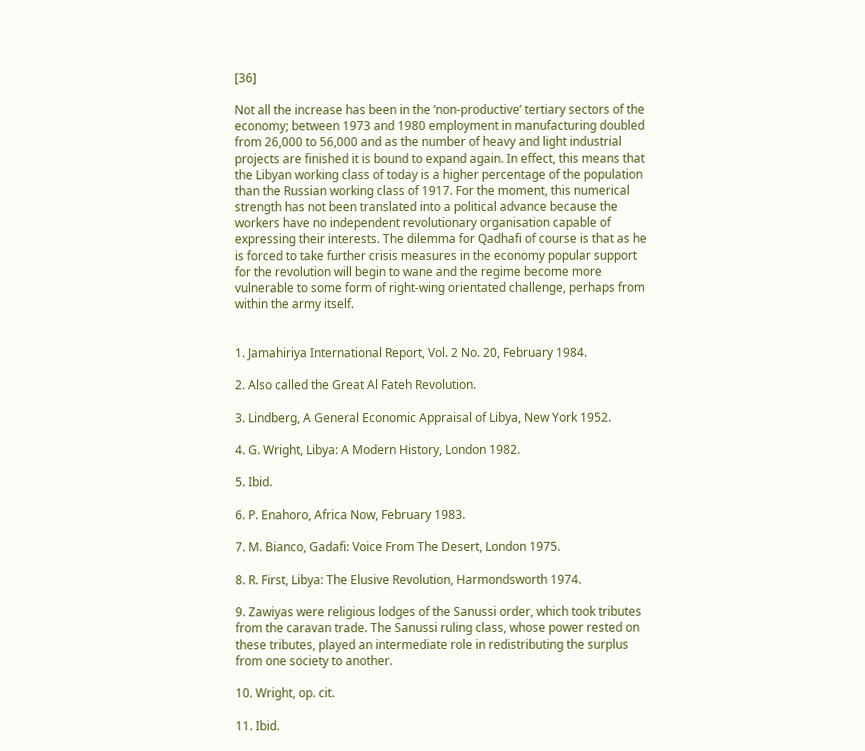[36]

Not all the increase has been in the ‘non-productive’ tertiary sectors of the economy; between 1973 and 1980 employment in manufacturing doubled from 26,000 to 56,000 and as the number of heavy and light industrial projects are finished it is bound to expand again. In effect, this means that the Libyan working class of today is a higher percentage of the population than the Russian working class of 1917. For the moment, this numerical strength has not been translated into a political advance because the workers have no independent revolutionary organisation capable of expressing their interests. The dilemma for Qadhafi of course is that as he is forced to take further crisis measures in the economy popular support for the revolution will begin to wane and the regime become more vulnerable to some form of right-wing orientated challenge, perhaps from within the army itself.


1. Jamahiriya International Report, Vol. 2 No. 20, February 1984.

2. Also called the Great Al Fateh Revolution.

3. Lindberg, A General Economic Appraisal of Libya, New York 1952.

4. G. Wright, Libya: A Modern History, London 1982.

5. Ibid.

6. P. Enahoro, Africa Now, February 1983.

7. M. Bianco, Gadafi: Voice From The Desert, London 1975.

8. R. First, Libya: The Elusive Revolution, Harmondsworth 1974.

9. Zawiyas were religious lodges of the Sanussi order, which took tributes from the caravan trade. The Sanussi ruling class, whose power rested on these tributes, played an intermediate role in redistributing the surplus from one society to another.

10. Wright, op. cit.

11. Ibid.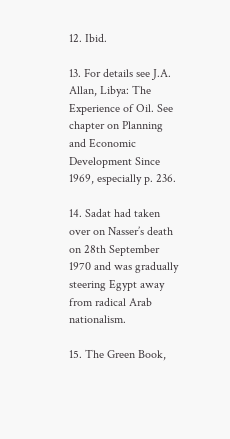12. Ibid.

13. For details see J.A. Allan, Libya: The Experience of Oil. See chapter on Planning and Economic Development Since 1969, especially p. 236.

14. Sadat had taken over on Nasser’s death on 28th September 1970 and was gradually steering Egypt away from radical Arab nationalism.

15. The Green Book,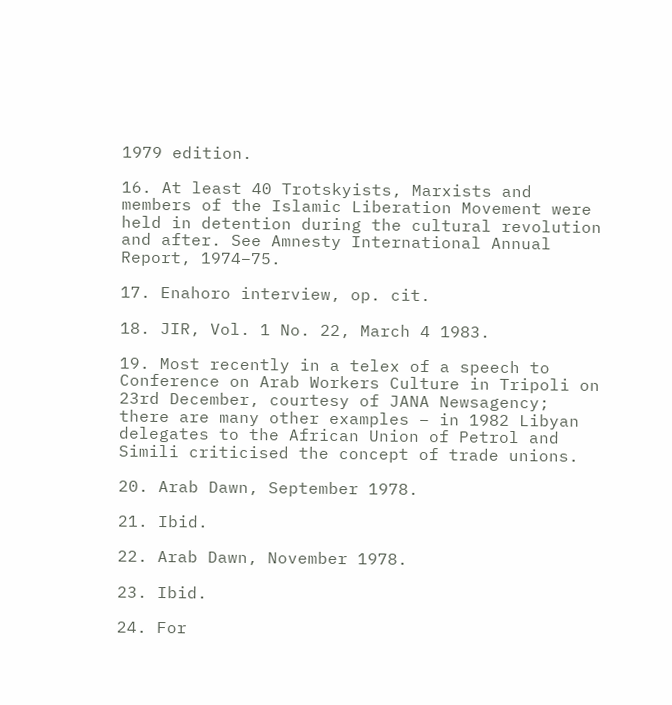1979 edition.

16. At least 40 Trotskyists, Marxists and members of the Islamic Liberation Movement were held in detention during the cultural revolution and after. See Amnesty International Annual Report, 1974–75.

17. Enahoro interview, op. cit.

18. JIR, Vol. 1 No. 22, March 4 1983.

19. Most recently in a telex of a speech to Conference on Arab Workers Culture in Tripoli on 23rd December, courtesy of JANA Newsagency; there are many other examples – in 1982 Libyan delegates to the African Union of Petrol and Simili criticised the concept of trade unions.

20. Arab Dawn, September 1978.

21. Ibid.

22. Arab Dawn, November 1978.

23. Ibid.

24. For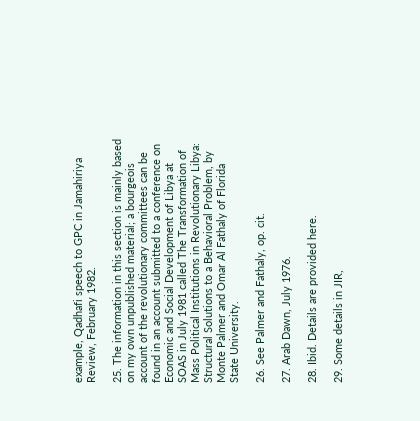example, Qadhafi speech to GPC in Jamahiriya Review, February 1982.

25. The information in this section is mainly based on my own unpublished material; a bourgeois account of the revolutionary committees can be found in an account submitted to a conference on Economic and Social Development of Libya at SOAS in July 1981 called The Transformation of Mass Political Institutions in Revolutionary Libya: Structural Solutions to a Behavioral Problem, by Monte Palmer and Omar Al Fathaly of Florida State University.

26. See Palmer and Fathaly, op. cit.

27. Arab Dawn, July 1976.

28. Ibid. Details are provided here.

29. Some details in JIR,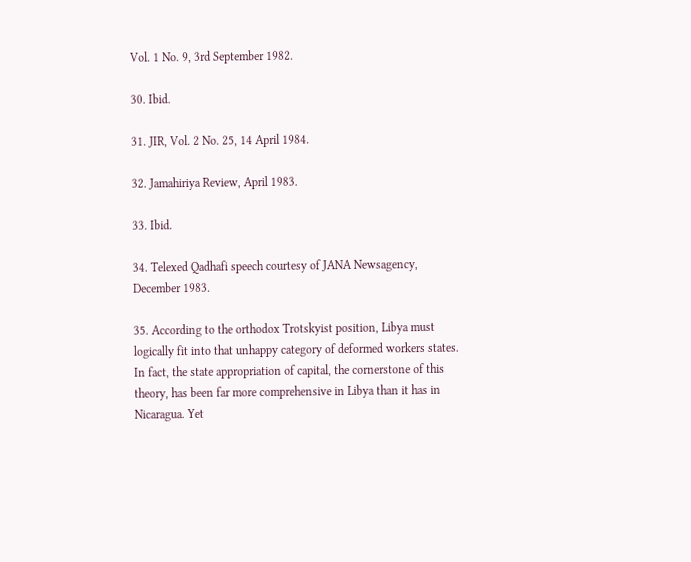Vol. 1 No. 9, 3rd September 1982.

30. Ibid.

31. JIR, Vol. 2 No. 25, 14 April 1984.

32. Jamahiriya Review, April 1983.

33. Ibid.

34. Telexed Qadhafi speech courtesy of JANA Newsagency, December 1983.

35. According to the orthodox Trotskyist position, Libya must logically fit into that unhappy category of deformed workers states. In fact, the state appropriation of capital, the cornerstone of this theory, has been far more comprehensive in Libya than it has in Nicaragua. Yet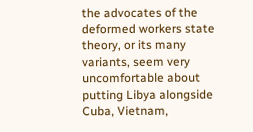the advocates of the deformed workers state theory, or its many variants, seem very uncomfortable about putting Libya alongside Cuba, Vietnam,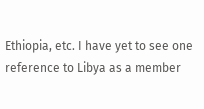Ethiopia, etc. I have yet to see one reference to Libya as a member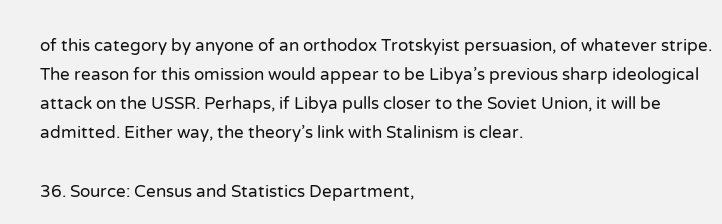of this category by anyone of an orthodox Trotskyist persuasion, of whatever stripe. The reason for this omission would appear to be Libya’s previous sharp ideological attack on the USSR. Perhaps, if Libya pulls closer to the Soviet Union, it will be admitted. Either way, the theory’s link with Stalinism is clear.

36. Source: Census and Statistics Department,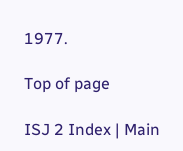1977.

Top of page

ISJ 2 Index | Main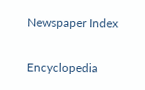Newspaper Index

Encyclopedia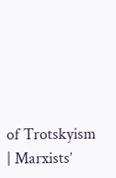of Trotskyism | Marxists’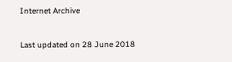Internet Archive

Last updated on 28 June 2018